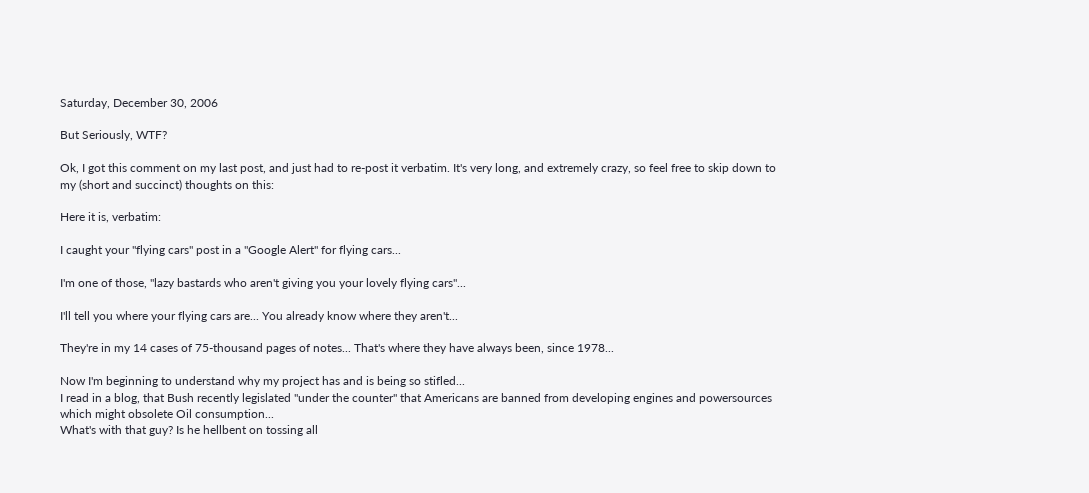Saturday, December 30, 2006

But Seriously, WTF?

Ok, I got this comment on my last post, and just had to re-post it verbatim. It's very long, and extremely crazy, so feel free to skip down to my (short and succinct) thoughts on this:

Here it is, verbatim:

I caught your "flying cars" post in a "Google Alert" for flying cars...

I'm one of those, "lazy bastards who aren't giving you your lovely flying cars"...

I'll tell you where your flying cars are... You already know where they aren't...

They're in my 14 cases of 75-thousand pages of notes... That's where they have always been, since 1978...

Now I'm beginning to understand why my project has and is being so stifled...
I read in a blog, that Bush recently legislated "under the counter" that Americans are banned from developing engines and powersources which might obsolete Oil consumption...
What's with that guy? Is he hellbent on tossing all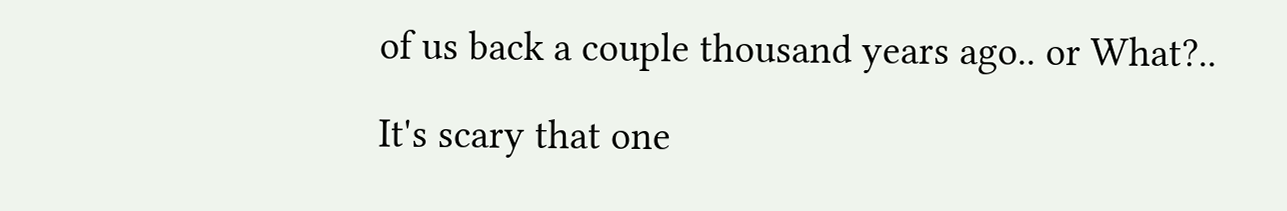of us back a couple thousand years ago.. or What?..

It's scary that one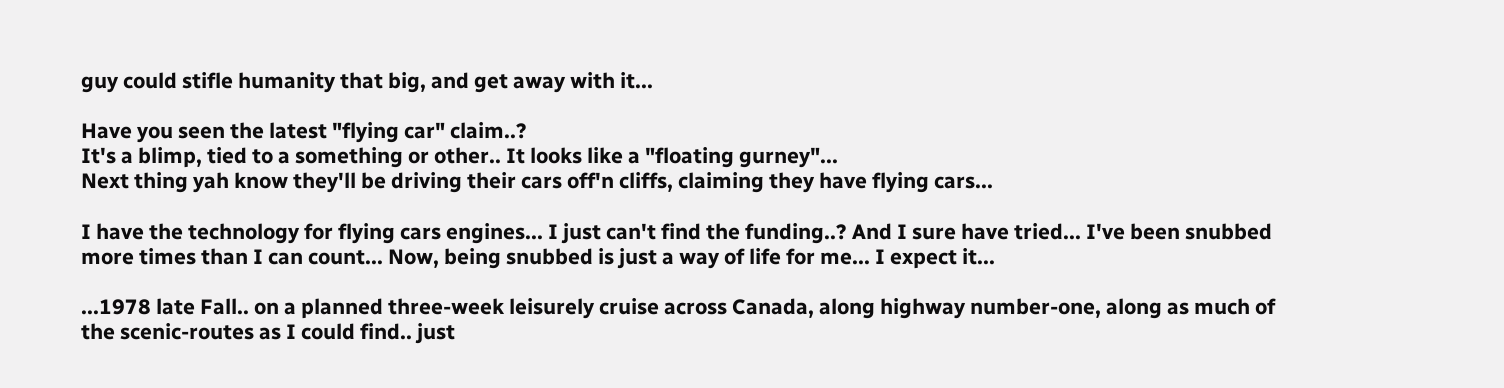guy could stifle humanity that big, and get away with it...

Have you seen the latest "flying car" claim..?
It's a blimp, tied to a something or other.. It looks like a "floating gurney"...
Next thing yah know they'll be driving their cars off'n cliffs, claiming they have flying cars...

I have the technology for flying cars engines... I just can't find the funding..? And I sure have tried... I've been snubbed more times than I can count... Now, being snubbed is just a way of life for me... I expect it...

...1978 late Fall.. on a planned three-week leisurely cruise across Canada, along highway number-one, along as much of the scenic-routes as I could find.. just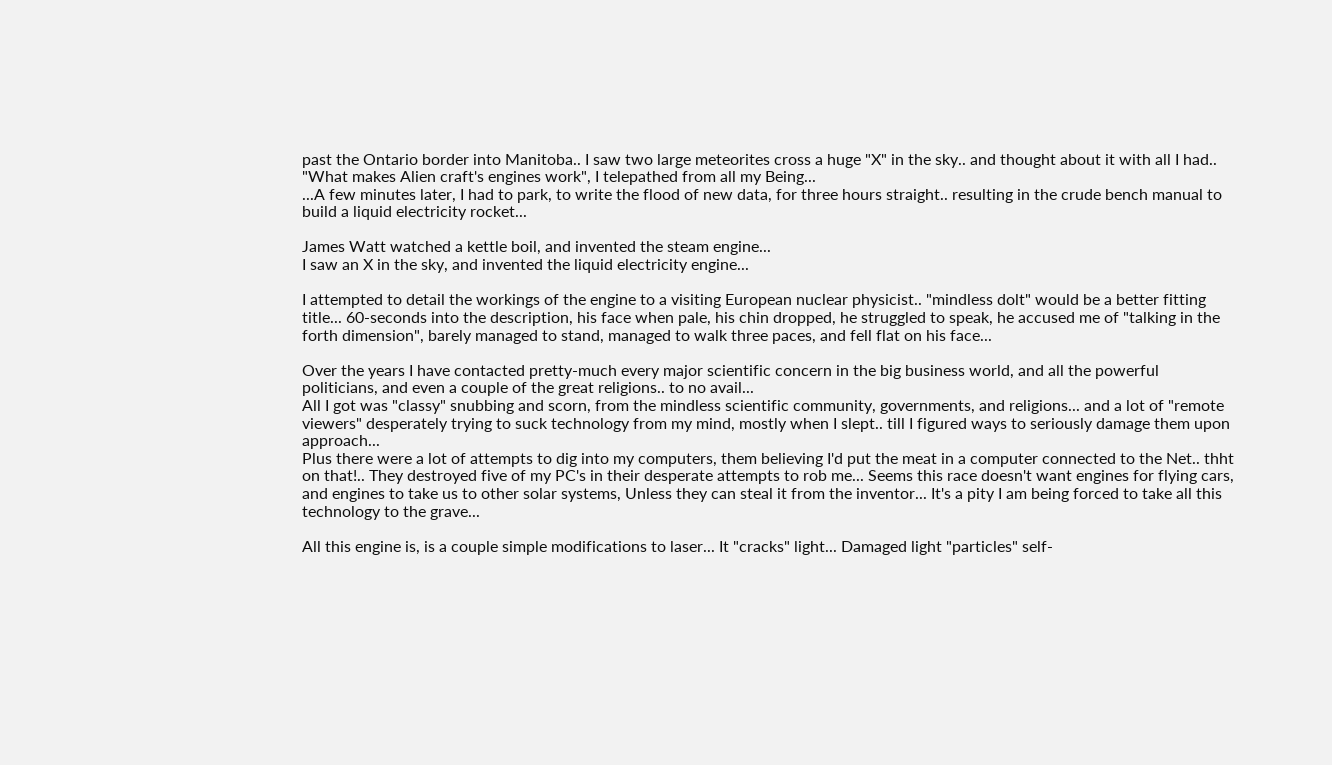past the Ontario border into Manitoba.. I saw two large meteorites cross a huge "X" in the sky.. and thought about it with all I had.. "What makes Alien craft's engines work", I telepathed from all my Being...
...A few minutes later, I had to park, to write the flood of new data, for three hours straight.. resulting in the crude bench manual to build a liquid electricity rocket...

James Watt watched a kettle boil, and invented the steam engine...
I saw an X in the sky, and invented the liquid electricity engine...

I attempted to detail the workings of the engine to a visiting European nuclear physicist.. "mindless dolt" would be a better fitting title... 60-seconds into the description, his face when pale, his chin dropped, he struggled to speak, he accused me of "talking in the forth dimension", barely managed to stand, managed to walk three paces, and fell flat on his face...

Over the years I have contacted pretty-much every major scientific concern in the big business world, and all the powerful politicians, and even a couple of the great religions.. to no avail...
All I got was "classy" snubbing and scorn, from the mindless scientific community, governments, and religions... and a lot of "remote viewers" desperately trying to suck technology from my mind, mostly when I slept.. till I figured ways to seriously damage them upon approach...
Plus there were a lot of attempts to dig into my computers, them believing I'd put the meat in a computer connected to the Net.. thht on that!.. They destroyed five of my PC's in their desperate attempts to rob me... Seems this race doesn't want engines for flying cars, and engines to take us to other solar systems, Unless they can steal it from the inventor... It's a pity I am being forced to take all this technology to the grave...

All this engine is, is a couple simple modifications to laser... It "cracks" light... Damaged light "particles" self-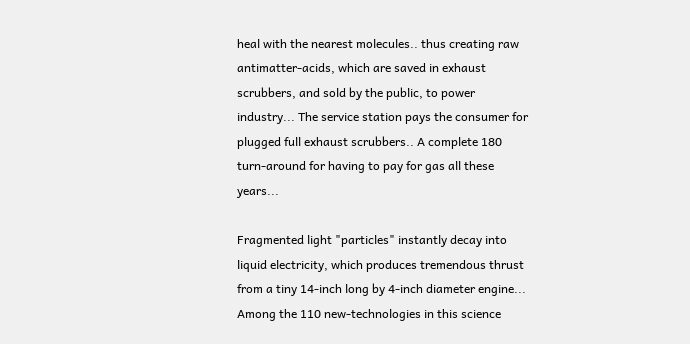heal with the nearest molecules.. thus creating raw antimatter-acids, which are saved in exhaust scrubbers, and sold by the public, to power industry... The service station pays the consumer for plugged full exhaust scrubbers.. A complete 180 turn-around for having to pay for gas all these years...

Fragmented light "particles" instantly decay into liquid electricity, which produces tremendous thrust from a tiny 14-inch long by 4-inch diameter engine... Among the 110 new-technologies in this science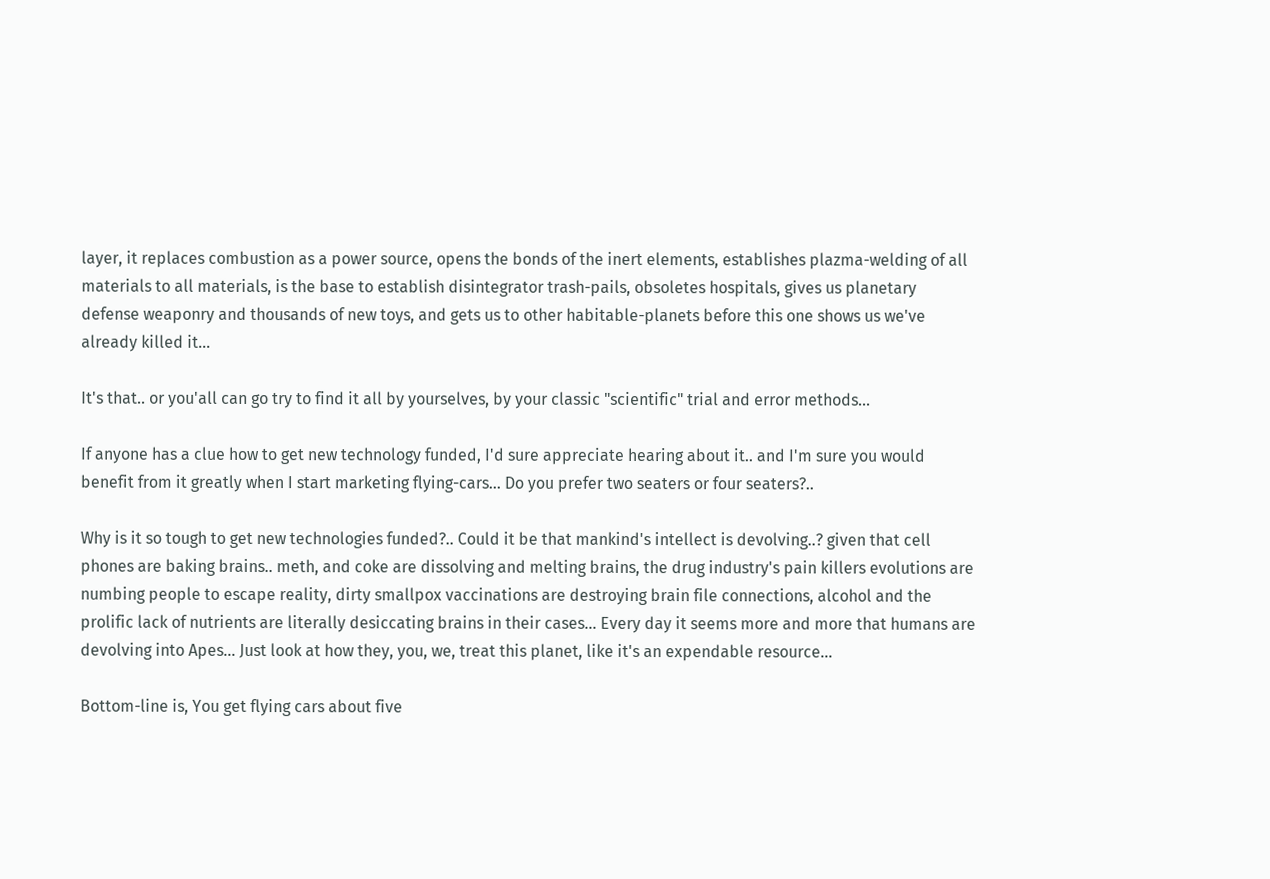layer, it replaces combustion as a power source, opens the bonds of the inert elements, establishes plazma-welding of all materials to all materials, is the base to establish disintegrator trash-pails, obsoletes hospitals, gives us planetary defense weaponry and thousands of new toys, and gets us to other habitable-planets before this one shows us we've already killed it...

It's that.. or you'all can go try to find it all by yourselves, by your classic "scientific" trial and error methods...

If anyone has a clue how to get new technology funded, I'd sure appreciate hearing about it.. and I'm sure you would benefit from it greatly when I start marketing flying-cars... Do you prefer two seaters or four seaters?..

Why is it so tough to get new technologies funded?.. Could it be that mankind's intellect is devolving..? given that cell phones are baking brains.. meth, and coke are dissolving and melting brains, the drug industry's pain killers evolutions are numbing people to escape reality, dirty smallpox vaccinations are destroying brain file connections, alcohol and the prolific lack of nutrients are literally desiccating brains in their cases... Every day it seems more and more that humans are devolving into Apes... Just look at how they, you, we, treat this planet, like it's an expendable resource...

Bottom-line is, You get flying cars about five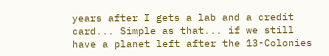years after I gets a lab and a credit card... Simple as that... if we still have a planet left after the 13-Colonies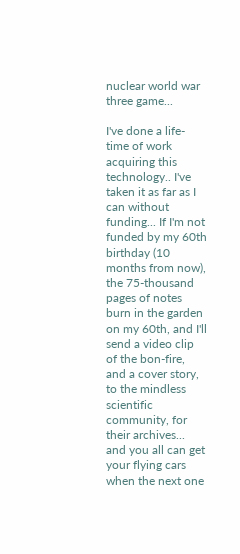nuclear world war three game...

I've done a life-time of work acquiring this technology.. I've taken it as far as I can without funding... If I'm not funded by my 60th birthday (10 months from now), the 75-thousand pages of notes burn in the garden on my 60th, and I'll send a video clip of the bon-fire, and a cover story, to the mindless scientific community, for their archives... and you all can get your flying cars when the next one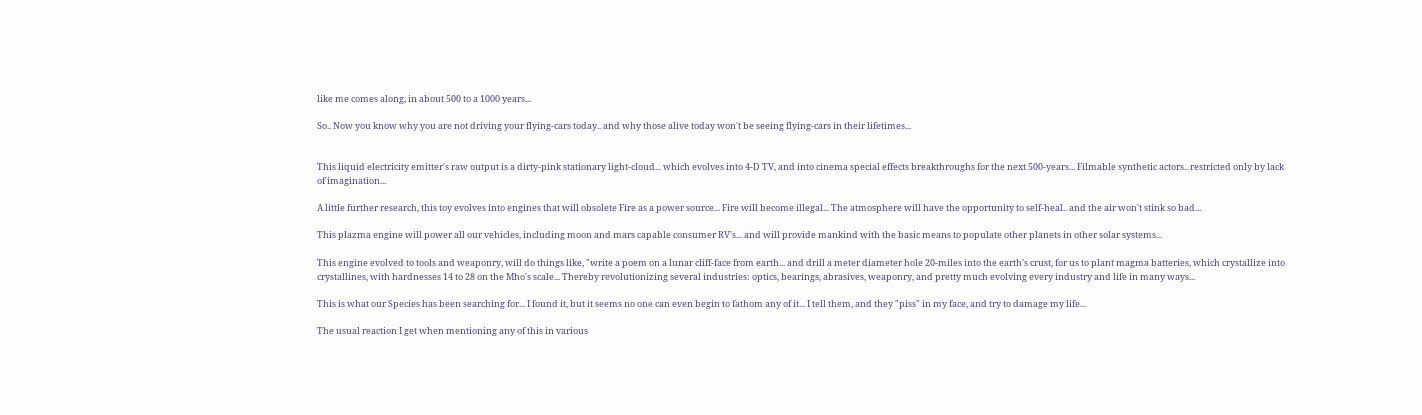like me comes along, in about 500 to a 1000 years...

So.. Now you know why you are not driving your flying-cars today.. and why those alive today won't be seeing flying-cars in their lifetimes...


This liquid electricity emitter's raw output is a dirty-pink stationary light-cloud... which evolves into 4-D TV, and into cinema special effects breakthroughs for the next 500-years... Filmable synthetic actors.. restricted only by lack of imagination...

A little further research, this toy evolves into engines that will obsolete Fire as a power source... Fire will become illegal... The atmosphere will have the opportunity to self-heal.. and the air won't stink so bad...

This plazma engine will power all our vehicles, including moon and mars capable consumer RV's... and will provide mankind with the basic means to populate other planets in other solar systems...

This engine evolved to tools and weaponry, will do things like, "write a poem on a lunar cliff-face from earth... and drill a meter diameter hole 20-miles into the earth's crust, for us to plant magma batteries, which crystallize into crystallines, with hardnesses 14 to 28 on the Mho's scale... Thereby revolutionizing several industries: optics, bearings, abrasives, weaponry, and pretty much evolving every industry and life in many ways...

This is what our Species has been searching for... I found it, but it seems no one can even begin to fathom any of it... I tell them, and they "piss" in my face, and try to damage my life...

The usual reaction I get when mentioning any of this in various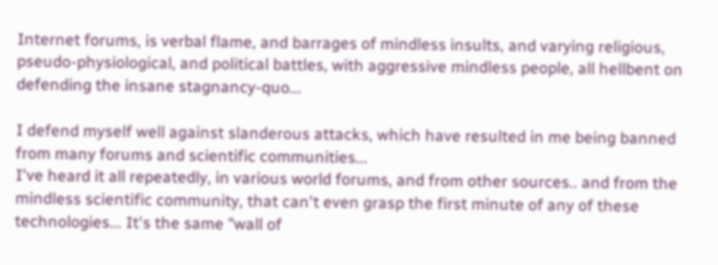Internet forums, is verbal flame, and barrages of mindless insults, and varying religious, pseudo-physiological, and political battles, with aggressive mindless people, all hellbent on defending the insane stagnancy-quo...

I defend myself well against slanderous attacks, which have resulted in me being banned from many forums and scientific communities...
I've heard it all repeatedly, in various world forums, and from other sources.. and from the mindless scientific community, that can't even grasp the first minute of any of these technologies... It's the same "wall of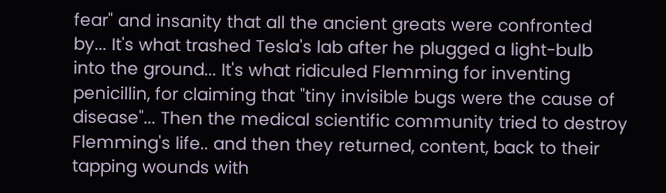fear" and insanity that all the ancient greats were confronted by... It's what trashed Tesla's lab after he plugged a light-bulb into the ground... It's what ridiculed Flemming for inventing penicillin, for claiming that "tiny invisible bugs were the cause of disease"... Then the medical scientific community tried to destroy Flemming's life.. and then they returned, content, back to their tapping wounds with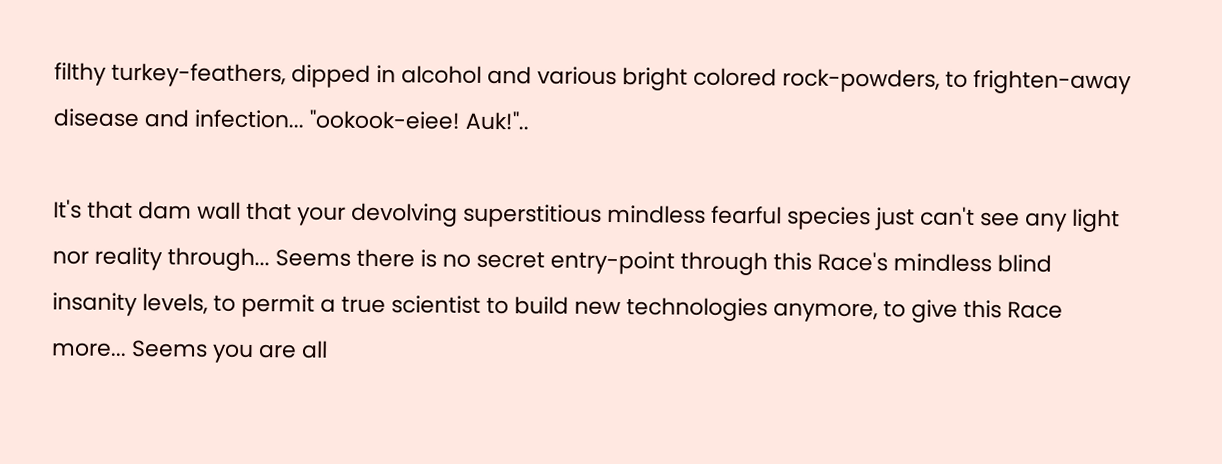filthy turkey-feathers, dipped in alcohol and various bright colored rock-powders, to frighten-away disease and infection... "ookook-eiee! Auk!"..

It's that dam wall that your devolving superstitious mindless fearful species just can't see any light nor reality through... Seems there is no secret entry-point through this Race's mindless blind insanity levels, to permit a true scientist to build new technologies anymore, to give this Race more... Seems you are all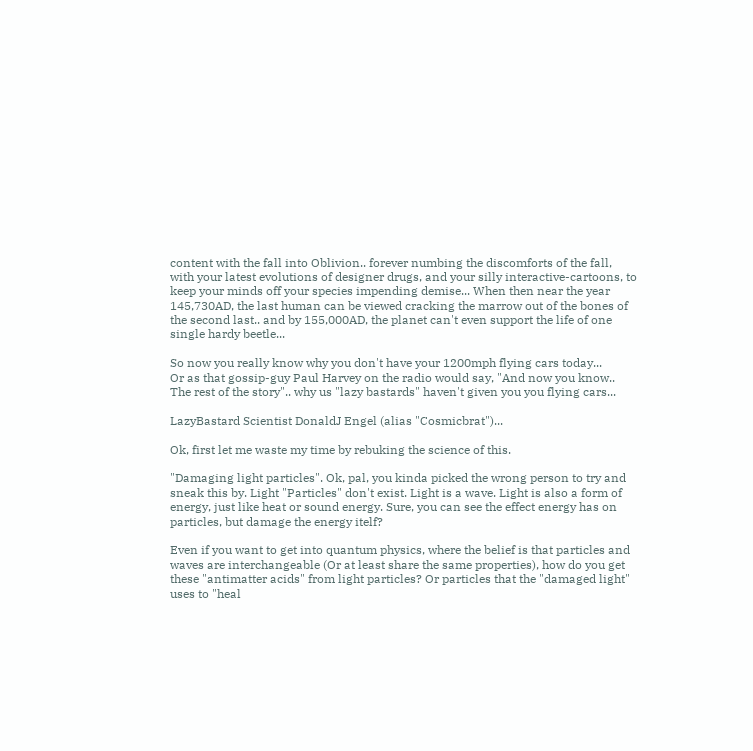content with the fall into Oblivion.. forever numbing the discomforts of the fall, with your latest evolutions of designer drugs, and your silly interactive-cartoons, to keep your minds off your species impending demise... When then near the year 145,730AD, the last human can be viewed cracking the marrow out of the bones of the second last.. and by 155,000AD, the planet can't even support the life of one single hardy beetle...

So now you really know why you don't have your 1200mph flying cars today...
Or as that gossip-guy Paul Harvey on the radio would say, "And now you know.. The rest of the story".. why us "lazy bastards" haven't given you you flying cars...

LazyBastard Scientist DonaldJ Engel (alias "Cosmicbrat")...

Ok, first let me waste my time by rebuking the science of this.

"Damaging light particles". Ok, pal, you kinda picked the wrong person to try and sneak this by. Light "Particles" don't exist. Light is a wave. Light is also a form of energy, just like heat or sound energy. Sure, you can see the effect energy has on particles, but damage the energy itelf?

Even if you want to get into quantum physics, where the belief is that particles and waves are interchangeable (Or at least share the same properties), how do you get these "antimatter acids" from light particles? Or particles that the "damaged light" uses to "heal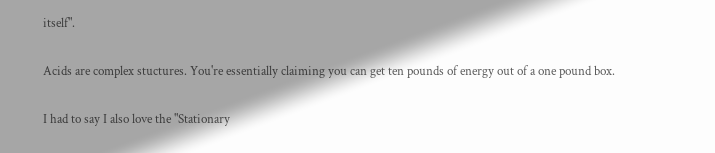itself".

Acids are complex stuctures. You're essentially claiming you can get ten pounds of energy out of a one pound box.

I had to say I also love the "Stationary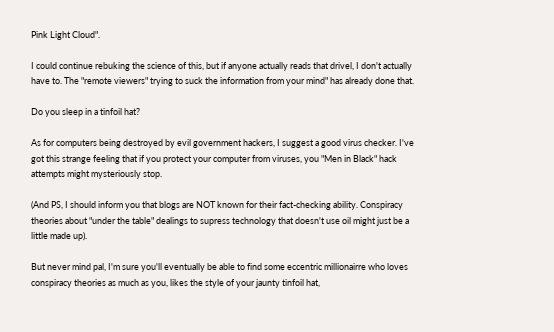Pink Light Cloud".

I could continue rebuking the science of this, but if anyone actually reads that drivel, I don't actually have to. The "remote viewers" trying to suck the information from your mind" has already done that.

Do you sleep in a tinfoil hat?

As for computers being destroyed by evil government hackers, I suggest a good virus checker. I've got this strange feeling that if you protect your computer from viruses, you "Men in Black" hack attempts might mysteriously stop.

(And PS, I should inform you that blogs are NOT known for their fact-checking ability. Conspiracy theories about "under the table" dealings to supress technology that doesn't use oil might just be a little made up).

But never mind pal, I'm sure you'll eventually be able to find some eccentric millionairre who loves conspiracy theories as much as you, likes the style of your jaunty tinfoil hat,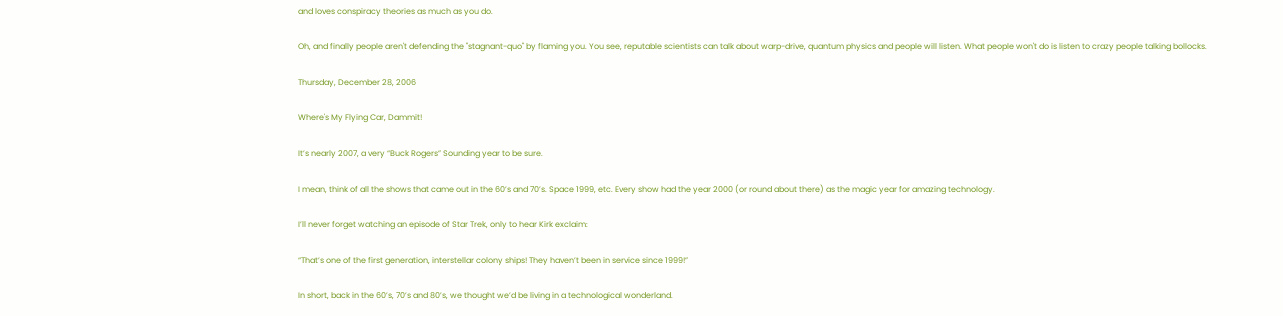and loves conspiracy theories as much as you do.

Oh, and finally people aren't defending the "stagnant-quo" by flaming you. You see, reputable scientists can talk about warp-drive, quantum physics and people will listen. What people won't do is listen to crazy people talking bollocks.

Thursday, December 28, 2006

Where's My Flying Car, Dammit!

It’s nearly 2007, a very “Buck Rogers” Sounding year to be sure.

I mean, think of all the shows that came out in the 60’s and 70’s. Space 1999, etc. Every show had the year 2000 (or round about there) as the magic year for amazing technology.

I’ll never forget watching an episode of Star Trek, only to hear Kirk exclaim:

“That’s one of the first generation, interstellar colony ships! They haven’t been in service since 1999!”

In short, back in the 60’s, 70’s and 80’s, we thought we’d be living in a technological wonderland.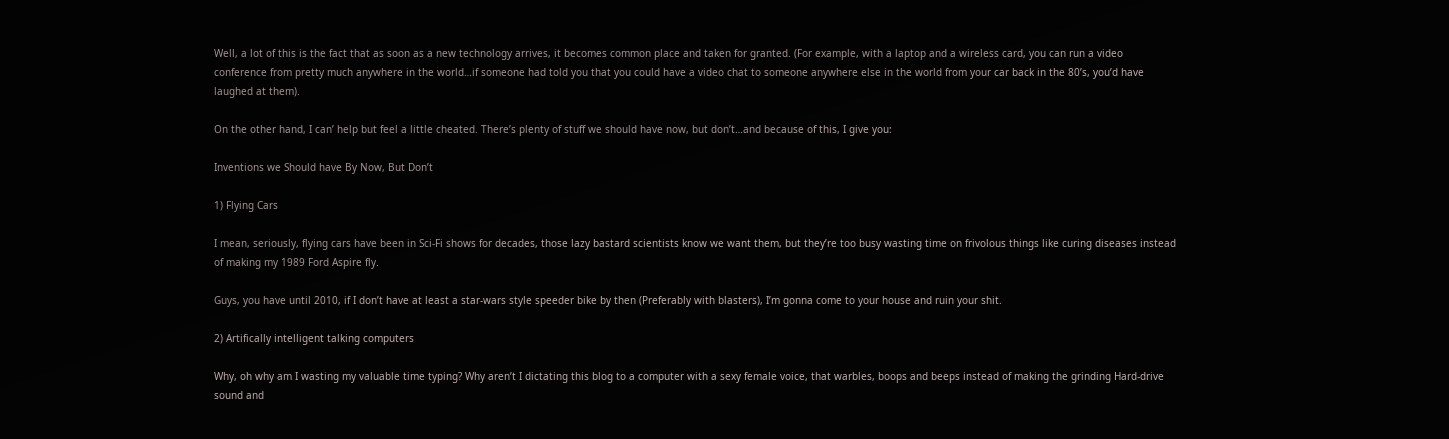Well, a lot of this is the fact that as soon as a new technology arrives, it becomes common place and taken for granted. (For example, with a laptop and a wireless card, you can run a video conference from pretty much anywhere in the world…if someone had told you that you could have a video chat to someone anywhere else in the world from your car back in the 80’s, you’d have laughed at them).

On the other hand, I can’ help but feel a little cheated. There’s plenty of stuff we should have now, but don’t…and because of this, I give you:

Inventions we Should have By Now, But Don’t

1) Flying Cars

I mean, seriously, flying cars have been in Sci-Fi shows for decades, those lazy bastard scientists know we want them, but they’re too busy wasting time on frivolous things like curing diseases instead of making my 1989 Ford Aspire fly.

Guys, you have until 2010, if I don’t have at least a star-wars style speeder bike by then (Preferably with blasters), I’m gonna come to your house and ruin your shit.

2) Artifically intelligent talking computers

Why, oh why am I wasting my valuable time typing? Why aren’t I dictating this blog to a computer with a sexy female voice, that warbles, boops and beeps instead of making the grinding Hard-drive sound and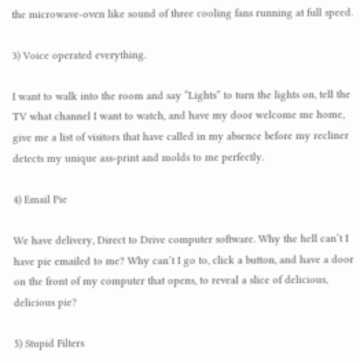the microwave-oven like sound of three cooling fans running at full speed.

3) Voice operated everything.

I want to walk into the room and say “Lights” to turn the lights on, tell the TV what channel I want to watch, and have my door welcome me home, give me a list of visitors that have called in my absence before my recliner detects my unique ass-print and molds to me perfectly.

4) Email Pie

We have delivery, Direct to Drive computer software. Why the hell can’t I have pie emailed to me? Why can’t I go to, click a button, and have a door on the front of my computer that opens, to reveal a slice of delicious, delicious pie?

5) Stupid Filters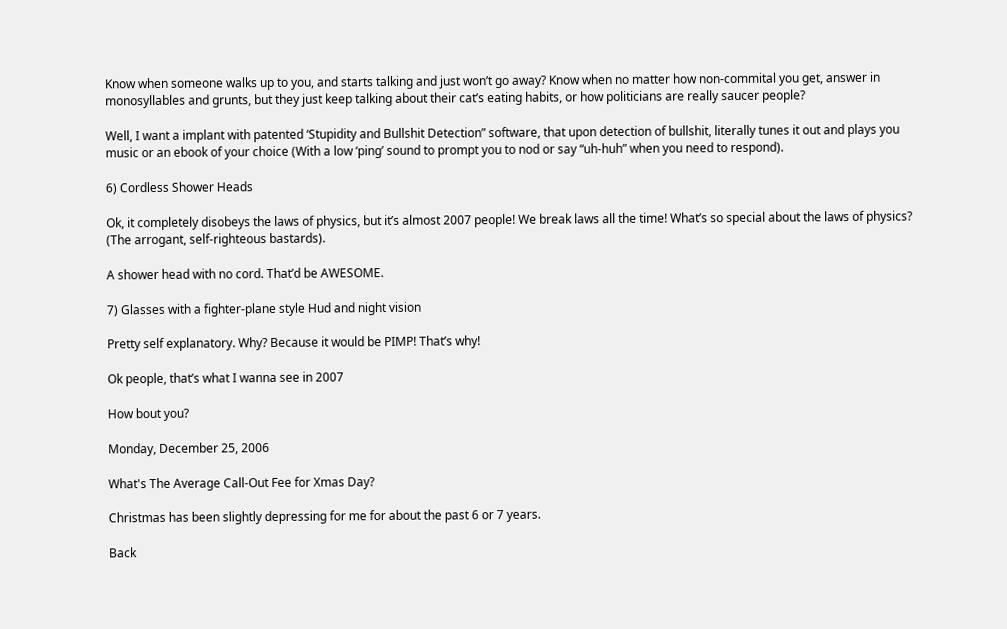Know when someone walks up to you, and starts talking and just won’t go away? Know when no matter how non-commital you get, answer in monosyllables and grunts, but they just keep talking about their cat’s eating habits, or how politicians are really saucer people?

Well, I want a implant with patented ‘Stupidity and Bullshit Detection” software, that upon detection of bullshit, literally tunes it out and plays you music or an ebook of your choice (With a low ‘ping’ sound to prompt you to nod or say “uh-huh” when you need to respond).

6) Cordless Shower Heads

Ok, it completely disobeys the laws of physics, but it’s almost 2007 people! We break laws all the time! What’s so special about the laws of physics? (The arrogant, self-righteous bastards).

A shower head with no cord. That’d be AWESOME.

7) Glasses with a fighter-plane style Hud and night vision

Pretty self explanatory. Why? Because it would be PIMP! That’s why!

Ok people, that’s what I wanna see in 2007

How bout you?

Monday, December 25, 2006

What's The Average Call-Out Fee for Xmas Day?

Christmas has been slightly depressing for me for about the past 6 or 7 years.

Back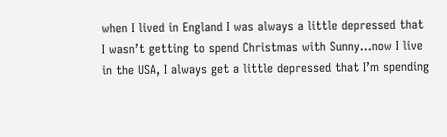when I lived in England I was always a little depressed that I wasn’t getting to spend Christmas with Sunny…now I live in the USA, I always get a little depressed that I’m spending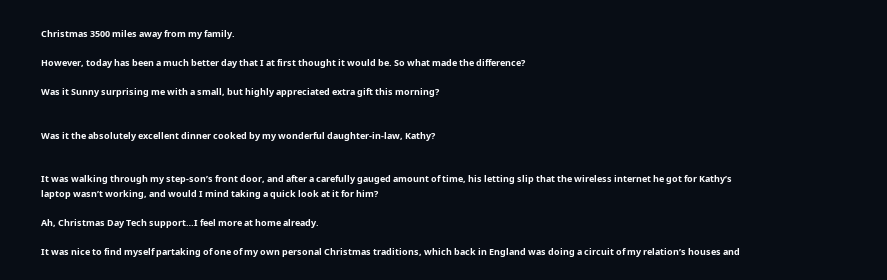Christmas 3500 miles away from my family.

However, today has been a much better day that I at first thought it would be. So what made the difference?

Was it Sunny surprising me with a small, but highly appreciated extra gift this morning?


Was it the absolutely excellent dinner cooked by my wonderful daughter-in-law, Kathy?


It was walking through my step-son’s front door, and after a carefully gauged amount of time, his letting slip that the wireless internet he got for Kathy’s laptop wasn’t working, and would I mind taking a quick look at it for him?

Ah, Christmas Day Tech support…I feel more at home already.

It was nice to find myself partaking of one of my own personal Christmas traditions, which back in England was doing a circuit of my relation’s houses and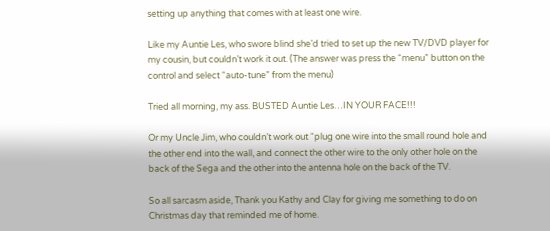setting up anything that comes with at least one wire.

Like my Auntie Les, who swore blind she’d tried to set up the new TV/DVD player for my cousin, but couldn’t work it out. (The answer was press the “menu” button on the control and select “auto-tune” from the menu)

Tried all morning, my ass. BUSTED Auntie Les…IN YOUR FACE!!!

Or my Uncle Jim, who couldn’t work out “plug one wire into the small round hole and the other end into the wall, and connect the other wire to the only other hole on the back of the Sega and the other into the antenna hole on the back of the TV.

So all sarcasm aside, Thank you Kathy and Clay for giving me something to do on Christmas day that reminded me of home.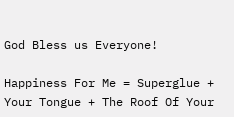God Bless us Everyone!

Happiness For Me = Superglue + Your Tongue + The Roof Of Your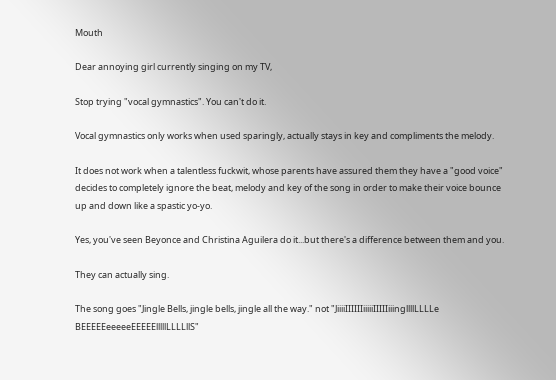Mouth

Dear annoying girl currently singing on my TV,

Stop trying "vocal gymnastics". You can't do it.

Vocal gymnastics only works when used sparingly, actually stays in key and compliments the melody.

It does not work when a talentless fuckwit, whose parents have assured them they have a "good voice" decides to completely ignore the beat, melody and key of the song in order to make their voice bounce up and down like a spastic yo-yo.

Yes, you've seen Beyonce and Christina Aguilera do it...but there's a difference between them and you.

They can actually sing.

The song goes "Jingle Bells, jingle bells, jingle all the way." not "JiiiiIIIIIIiiiiiIIIIIiiingllllLLLLe BEEEEEeeeeeEEEEElllllLLLLllS"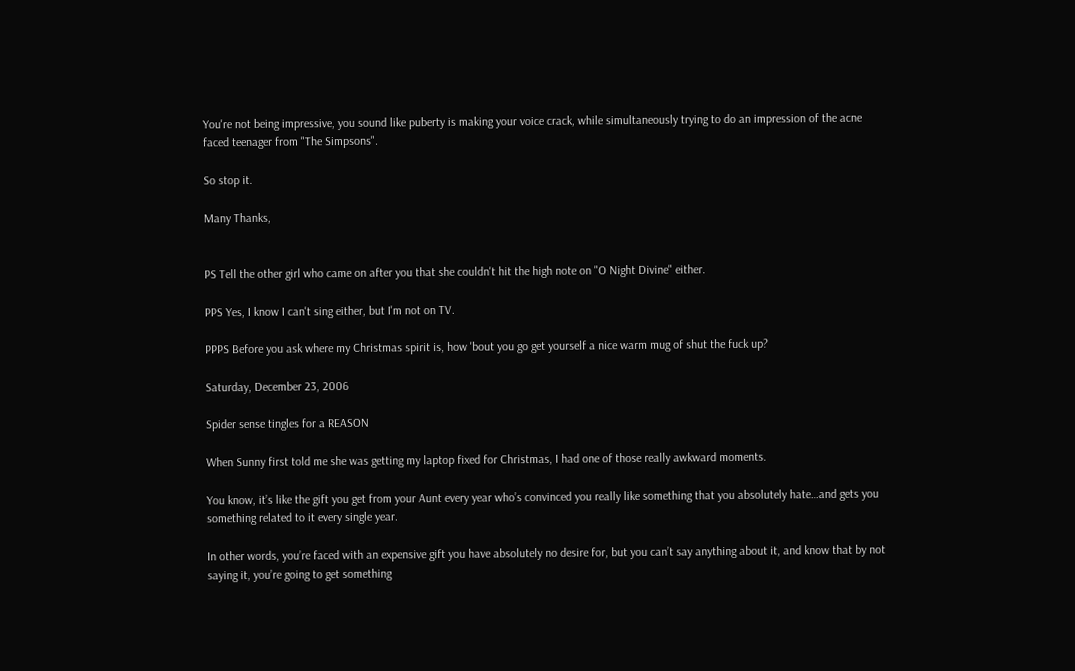You're not being impressive, you sound like puberty is making your voice crack, while simultaneously trying to do an impression of the acne faced teenager from "The Simpsons".

So stop it.

Many Thanks,


PS Tell the other girl who came on after you that she couldn't hit the high note on "O Night Divine" either.

PPS Yes, I know I can't sing either, but I'm not on TV.

PPPS Before you ask where my Christmas spirit is, how 'bout you go get yourself a nice warm mug of shut the fuck up?

Saturday, December 23, 2006

Spider sense tingles for a REASON

When Sunny first told me she was getting my laptop fixed for Christmas, I had one of those really awkward moments.

You know, it’s like the gift you get from your Aunt every year who’s convinced you really like something that you absolutely hate…and gets you something related to it every single year.

In other words, you’re faced with an expensive gift you have absolutely no desire for, but you can’t say anything about it, and know that by not saying it, you’re going to get something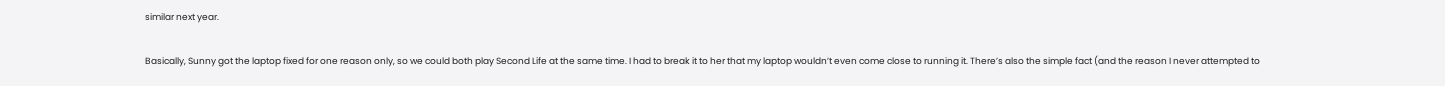similar next year.

Basically, Sunny got the laptop fixed for one reason only, so we could both play Second Life at the same time. I had to break it to her that my laptop wouldn’t even come close to running it. There’s also the simple fact (and the reason I never attempted to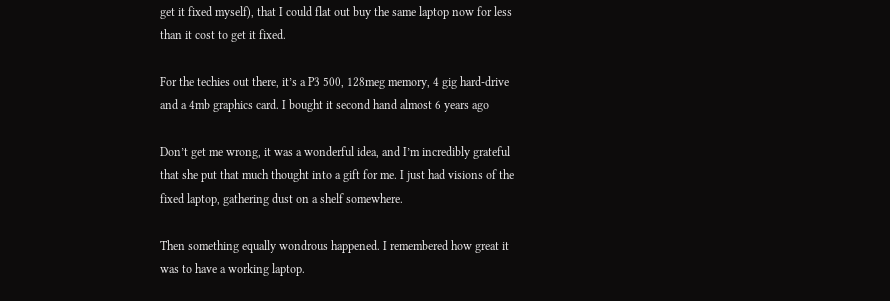get it fixed myself), that I could flat out buy the same laptop now for less than it cost to get it fixed.

For the techies out there, it’s a P3 500, 128meg memory, 4 gig hard-drive and a 4mb graphics card. I bought it second hand almost 6 years ago

Don’t get me wrong, it was a wonderful idea, and I’m incredibly grateful that she put that much thought into a gift for me. I just had visions of the fixed laptop, gathering dust on a shelf somewhere.

Then something equally wondrous happened. I remembered how great it was to have a working laptop.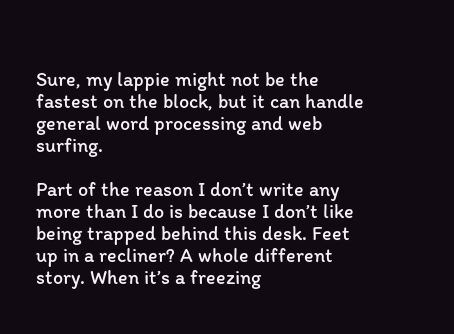Sure, my lappie might not be the fastest on the block, but it can handle general word processing and web surfing.

Part of the reason I don’t write any more than I do is because I don’t like being trapped behind this desk. Feet up in a recliner? A whole different story. When it’s a freezing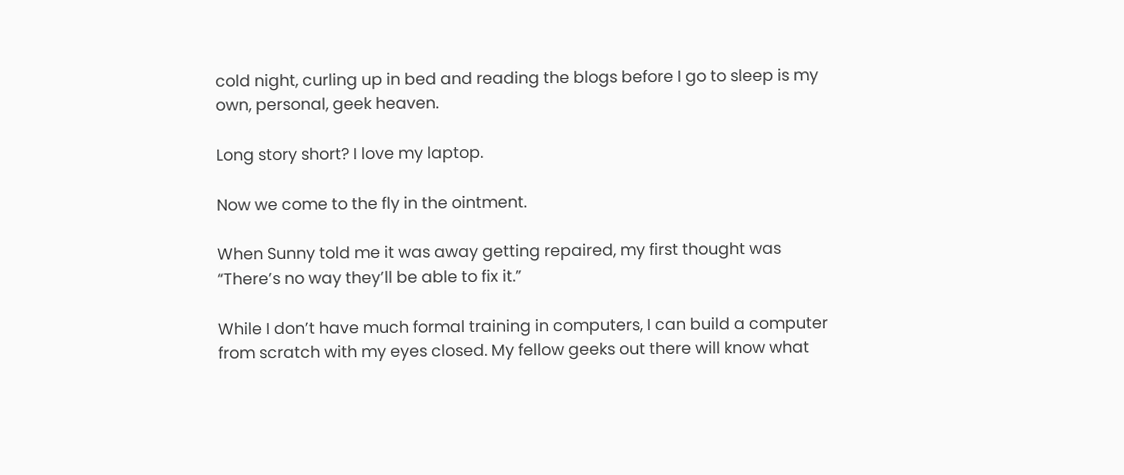cold night, curling up in bed and reading the blogs before I go to sleep is my own, personal, geek heaven.

Long story short? I love my laptop.

Now we come to the fly in the ointment.

When Sunny told me it was away getting repaired, my first thought was “There’s no way they’ll be able to fix it.”

While I don’t have much formal training in computers, I can build a computer from scratch with my eyes closed. My fellow geeks out there will know what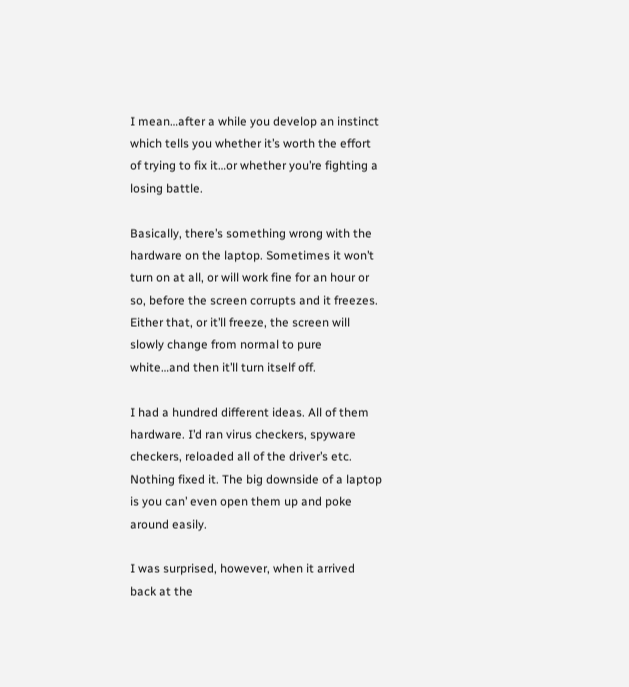I mean…after a while you develop an instinct which tells you whether it’s worth the effort of trying to fix it…or whether you’re fighting a losing battle.

Basically, there’s something wrong with the hardware on the laptop. Sometimes it won’t turn on at all, or will work fine for an hour or so, before the screen corrupts and it freezes. Either that, or it’ll freeze, the screen will slowly change from normal to pure white…and then it’ll turn itself off.

I had a hundred different ideas. All of them hardware. I’d ran virus checkers, spyware checkers, reloaded all of the driver’s etc. Nothing fixed it. The big downside of a laptop is you can’ even open them up and poke around easily.

I was surprised, however, when it arrived back at the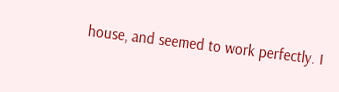house, and seemed to work perfectly. I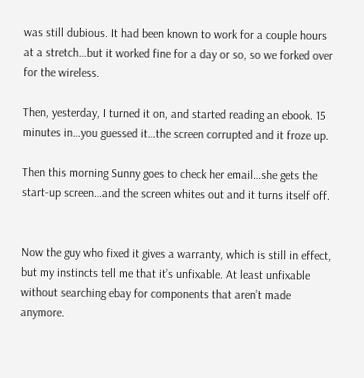was still dubious. It had been known to work for a couple hours at a stretch…but it worked fine for a day or so, so we forked over for the wireless.

Then, yesterday, I turned it on, and started reading an ebook. 15 minutes in…you guessed it…the screen corrupted and it froze up.

Then this morning Sunny goes to check her email…she gets the start-up screen…and the screen whites out and it turns itself off.


Now the guy who fixed it gives a warranty, which is still in effect, but my instincts tell me that it’s unfixable. At least unfixable without searching ebay for components that aren’t made anymore.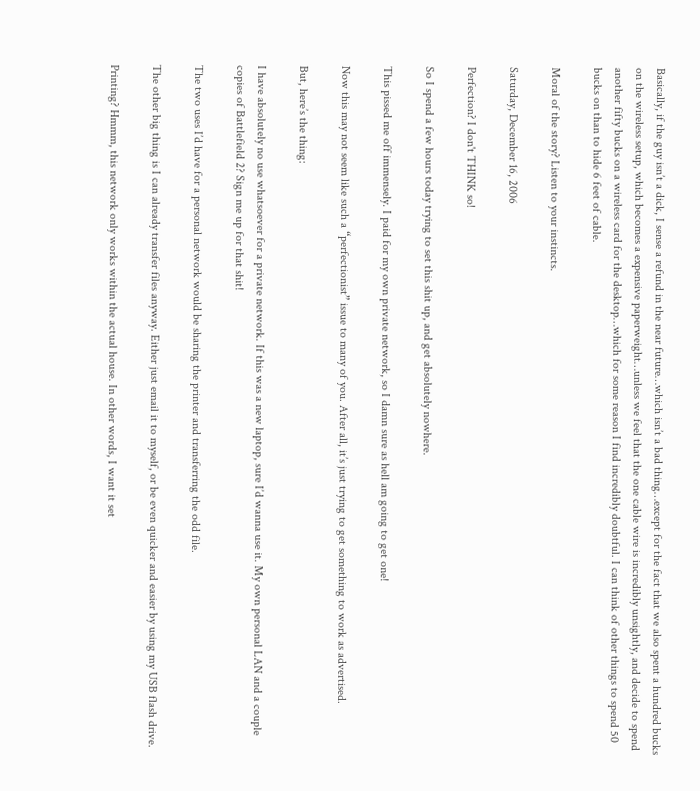Basically, if the guy isn’t a dick, I sense a refund in the near future…which isn’t a bad thing…except for the fact that we also spent a hundred bucks on the wireless setup, which becomes a expensive paperweight…unless we feel that the one cable wire is incredibly unsightly, and decide to spend another fifty bucks on a wireless card for the desktop…which for some reason I find incredibly doubtful. I can think of other things to spend 50 bucks on than to hide 6 feet of cable.

Moral of the story? Listen to your instincts.

Saturday, December 16, 2006

Perfection? I don't THINK so!

So I spend a few hours today trying to set this shit up, and get absolutely nowhere.

This pissed me off immensely. I paid for my own private network, so I damn sure as hell am going to get one!

Now this may not seem like such a “perfectionist” issue to many of you. After all, it’s just trying to get something to work as advertised.

But, here’s the thing:

I have absolutely no use whatsoever for a private network. If this was a new laptop, sure I’d wanna use it. My own personal LAN and a couple copies of Battlefield 2? Sign me up for that shit!

The two uses I’d have for a personal network would be sharing the printer and transferring the odd file.

The other big thing is I can already transfer files anyway. Either just email it to myself, or be even quicker and easier by using my USB flash drive.

Printing? Hmmm, this network only works within the actual house. In other words, I want it set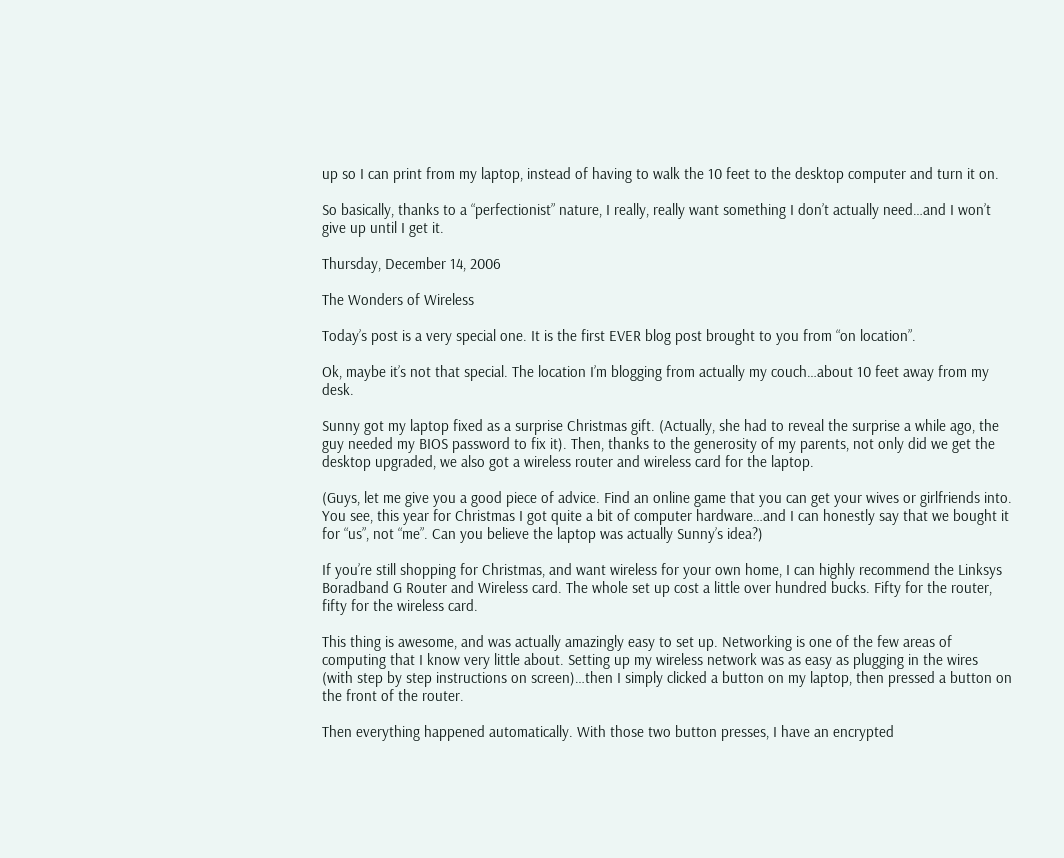up so I can print from my laptop, instead of having to walk the 10 feet to the desktop computer and turn it on.

So basically, thanks to a “perfectionist” nature, I really, really want something I don’t actually need…and I won’t give up until I get it.

Thursday, December 14, 2006

The Wonders of Wireless

Today’s post is a very special one. It is the first EVER blog post brought to you from “on location”.

Ok, maybe it’s not that special. The location I’m blogging from actually my couch…about 10 feet away from my desk.

Sunny got my laptop fixed as a surprise Christmas gift. (Actually, she had to reveal the surprise a while ago, the guy needed my BIOS password to fix it). Then, thanks to the generosity of my parents, not only did we get the desktop upgraded, we also got a wireless router and wireless card for the laptop.

(Guys, let me give you a good piece of advice. Find an online game that you can get your wives or girlfriends into. You see, this year for Christmas I got quite a bit of computer hardware…and I can honestly say that we bought it for “us”, not “me”. Can you believe the laptop was actually Sunny’s idea?)

If you’re still shopping for Christmas, and want wireless for your own home, I can highly recommend the Linksys Boradband G Router and Wireless card. The whole set up cost a little over hundred bucks. Fifty for the router, fifty for the wireless card.

This thing is awesome, and was actually amazingly easy to set up. Networking is one of the few areas of computing that I know very little about. Setting up my wireless network was as easy as plugging in the wires (with step by step instructions on screen)…then I simply clicked a button on my laptop, then pressed a button on the front of the router.

Then everything happened automatically. With those two button presses, I have an encrypted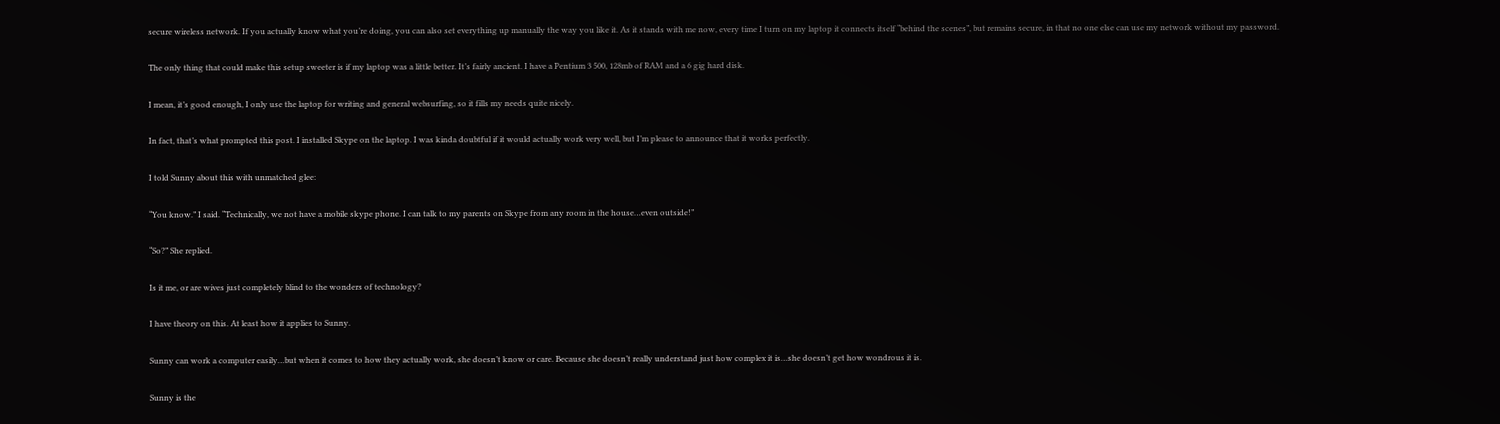secure wireless network. If you actually know what you’re doing, you can also set everything up manually the way you like it. As it stands with me now, every time I turn on my laptop it connects itself “behind the scenes”, but remains secure, in that no one else can use my network without my password.

The only thing that could make this setup sweeter is if my laptop was a little better. It’s fairly ancient. I have a Pentium 3 500, 128mb of RAM and a 6 gig hard disk.

I mean, it’s good enough, I only use the laptop for writing and general websurfing, so it fills my needs quite nicely.

In fact, that’s what prompted this post. I installed Skype on the laptop. I was kinda doubtful if it would actually work very well, but I’m please to announce that it works perfectly.

I told Sunny about this with unmatched glee:

“You know.” I said. “Technically, we not have a mobile skype phone. I can talk to my parents on Skype from any room in the house…even outside!”

“So?” She replied.

Is it me, or are wives just completely blind to the wonders of technology?

I have theory on this. At least how it applies to Sunny.

Sunny can work a computer easily…but when it comes to how they actually work, she doesn’t know or care. Because she doesn’t really understand just how complex it is…she doesn’t get how wondrous it is.

Sunny is the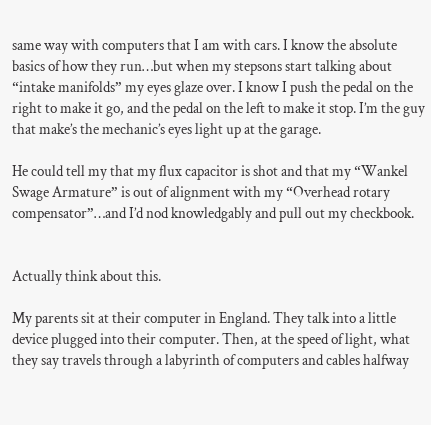same way with computers that I am with cars. I know the absolute basics of how they run…but when my stepsons start talking about “intake manifolds” my eyes glaze over. I know I push the pedal on the right to make it go, and the pedal on the left to make it stop. I’m the guy that make’s the mechanic’s eyes light up at the garage.

He could tell my that my flux capacitor is shot and that my “Wankel Swage Armature” is out of alignment with my “Overhead rotary compensator”…and I’d nod knowledgably and pull out my checkbook.


Actually think about this.

My parents sit at their computer in England. They talk into a little device plugged into their computer. Then, at the speed of light, what they say travels through a labyrinth of computers and cables halfway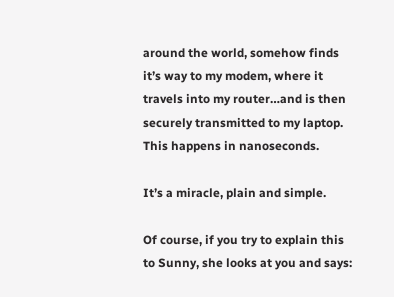around the world, somehow finds it’s way to my modem, where it travels into my router…and is then securely transmitted to my laptop. This happens in nanoseconds.

It’s a miracle, plain and simple.

Of course, if you try to explain this to Sunny, she looks at you and says: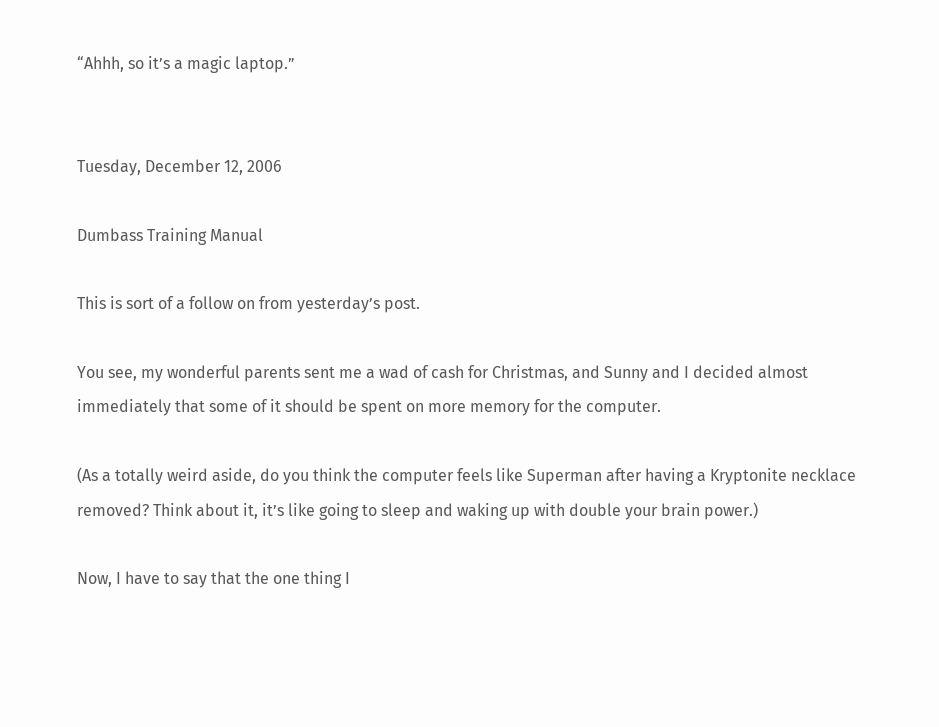“Ahhh, so it’s a magic laptop.”


Tuesday, December 12, 2006

Dumbass Training Manual

This is sort of a follow on from yesterday’s post.

You see, my wonderful parents sent me a wad of cash for Christmas, and Sunny and I decided almost immediately that some of it should be spent on more memory for the computer.

(As a totally weird aside, do you think the computer feels like Superman after having a Kryptonite necklace removed? Think about it, it’s like going to sleep and waking up with double your brain power.)

Now, I have to say that the one thing I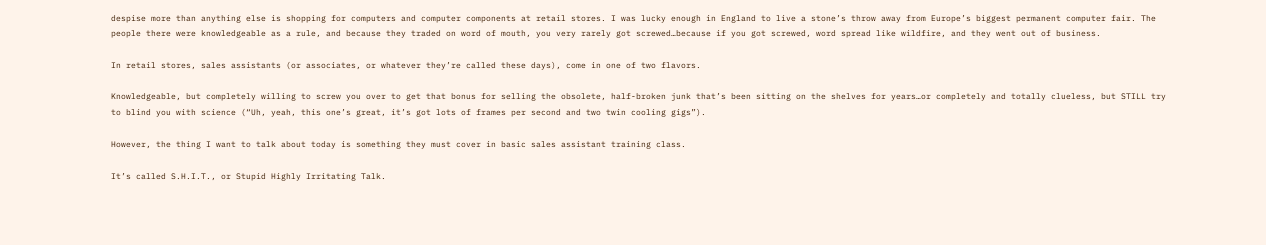despise more than anything else is shopping for computers and computer components at retail stores. I was lucky enough in England to live a stone’s throw away from Europe’s biggest permanent computer fair. The people there were knowledgeable as a rule, and because they traded on word of mouth, you very rarely got screwed…because if you got screwed, word spread like wildfire, and they went out of business.

In retail stores, sales assistants (or associates, or whatever they’re called these days), come in one of two flavors.

Knowledgeable, but completely willing to screw you over to get that bonus for selling the obsolete, half-broken junk that’s been sitting on the shelves for years…or completely and totally clueless, but STILL try to blind you with science (“Uh, yeah, this one’s great, it’s got lots of frames per second and two twin cooling gigs”).

However, the thing I want to talk about today is something they must cover in basic sales assistant training class.

It’s called S.H.I.T., or Stupid Highly Irritating Talk.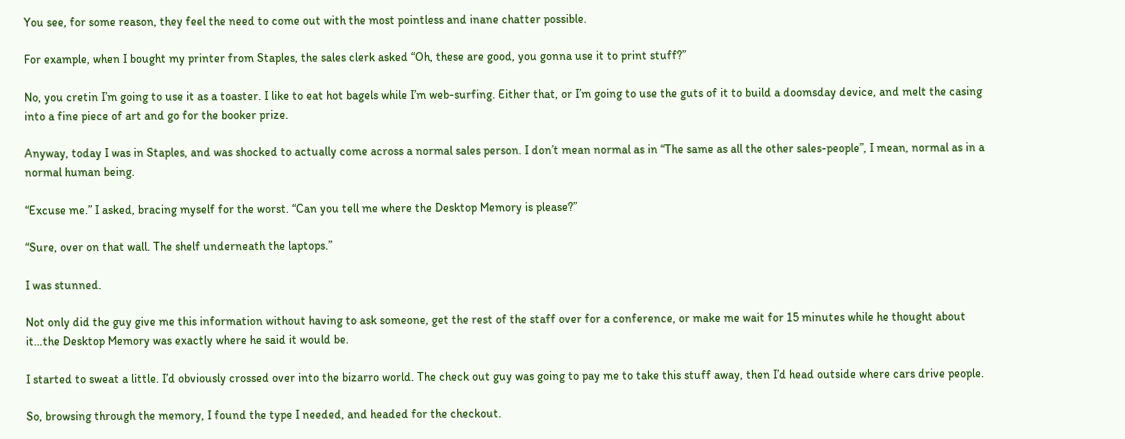You see, for some reason, they feel the need to come out with the most pointless and inane chatter possible.

For example, when I bought my printer from Staples, the sales clerk asked “Oh, these are good, you gonna use it to print stuff?”

No, you cretin I’m going to use it as a toaster. I like to eat hot bagels while I’m web-surfing. Either that, or I’m going to use the guts of it to build a doomsday device, and melt the casing into a fine piece of art and go for the booker prize.

Anyway, today I was in Staples, and was shocked to actually come across a normal sales person. I don’t mean normal as in “The same as all the other sales-people”, I mean, normal as in a normal human being.

“Excuse me.” I asked, bracing myself for the worst. “Can you tell me where the Desktop Memory is please?”

“Sure, over on that wall. The shelf underneath the laptops.”

I was stunned.

Not only did the guy give me this information without having to ask someone, get the rest of the staff over for a conference, or make me wait for 15 minutes while he thought about it…the Desktop Memory was exactly where he said it would be.

I started to sweat a little. I’d obviously crossed over into the bizarro world. The check out guy was going to pay me to take this stuff away, then I’d head outside where cars drive people.

So, browsing through the memory, I found the type I needed, and headed for the checkout.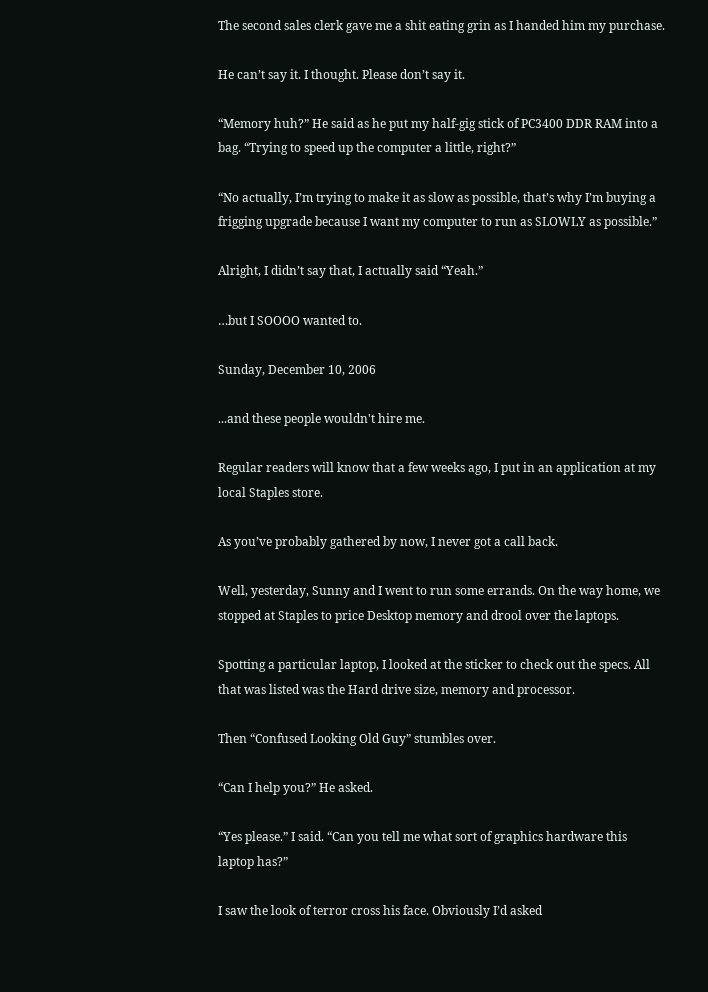The second sales clerk gave me a shit eating grin as I handed him my purchase.

He can’t say it. I thought. Please don’t say it.

“Memory huh?” He said as he put my half-gig stick of PC3400 DDR RAM into a bag. “Trying to speed up the computer a little, right?”

“No actually, I’m trying to make it as slow as possible, that’s why I’m buying a frigging upgrade because I want my computer to run as SLOWLY as possible.”

Alright, I didn’t say that, I actually said “Yeah.”

…but I SOOOO wanted to.

Sunday, December 10, 2006

...and these people wouldn't hire me.

Regular readers will know that a few weeks ago, I put in an application at my local Staples store.

As you’ve probably gathered by now, I never got a call back.

Well, yesterday, Sunny and I went to run some errands. On the way home, we stopped at Staples to price Desktop memory and drool over the laptops.

Spotting a particular laptop, I looked at the sticker to check out the specs. All that was listed was the Hard drive size, memory and processor.

Then “Confused Looking Old Guy” stumbles over.

“Can I help you?” He asked.

“Yes please.” I said. “Can you tell me what sort of graphics hardware this laptop has?”

I saw the look of terror cross his face. Obviously I’d asked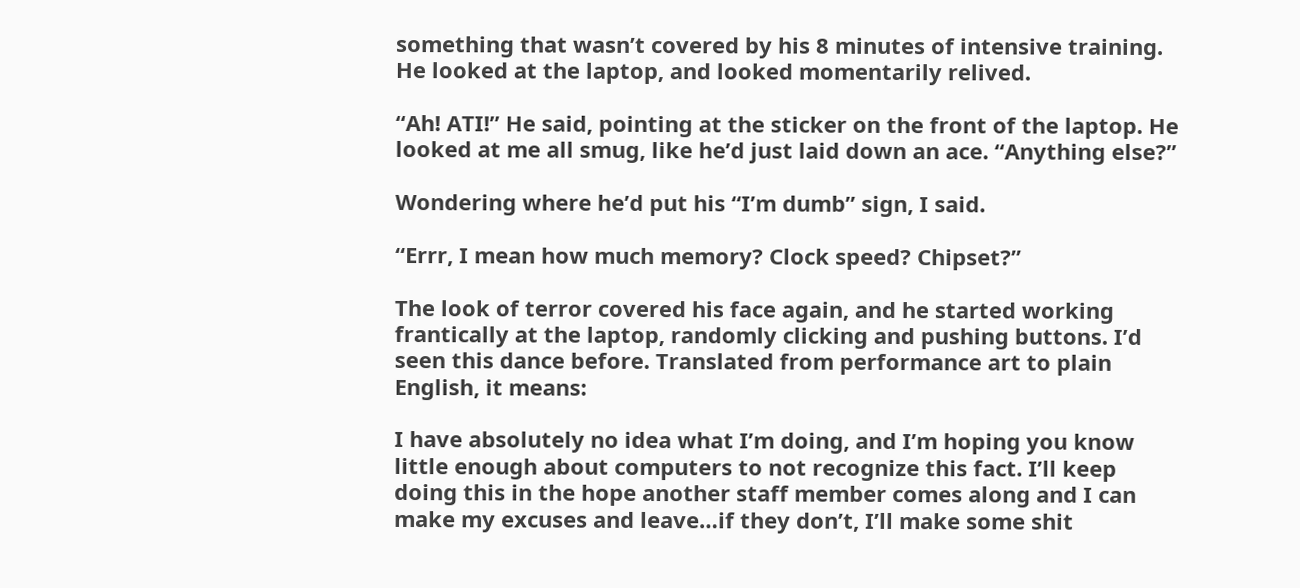something that wasn’t covered by his 8 minutes of intensive training. He looked at the laptop, and looked momentarily relived.

“Ah! ATI!” He said, pointing at the sticker on the front of the laptop. He looked at me all smug, like he’d just laid down an ace. “Anything else?”

Wondering where he’d put his “I’m dumb” sign, I said.

“Errr, I mean how much memory? Clock speed? Chipset?”

The look of terror covered his face again, and he started working frantically at the laptop, randomly clicking and pushing buttons. I’d seen this dance before. Translated from performance art to plain English, it means:

I have absolutely no idea what I’m doing, and I’m hoping you know little enough about computers to not recognize this fact. I’ll keep doing this in the hope another staff member comes along and I can make my excuses and leave…if they don’t, I’ll make some shit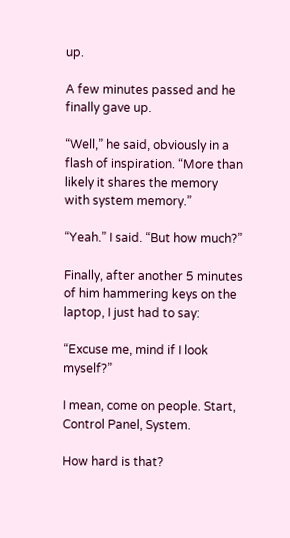up.

A few minutes passed and he finally gave up.

“Well,” he said, obviously in a flash of inspiration. “More than likely it shares the memory with system memory.”

“Yeah.” I said. “But how much?”

Finally, after another 5 minutes of him hammering keys on the laptop, I just had to say:

“Excuse me, mind if I look myself?”

I mean, come on people. Start, Control Panel, System.

How hard is that?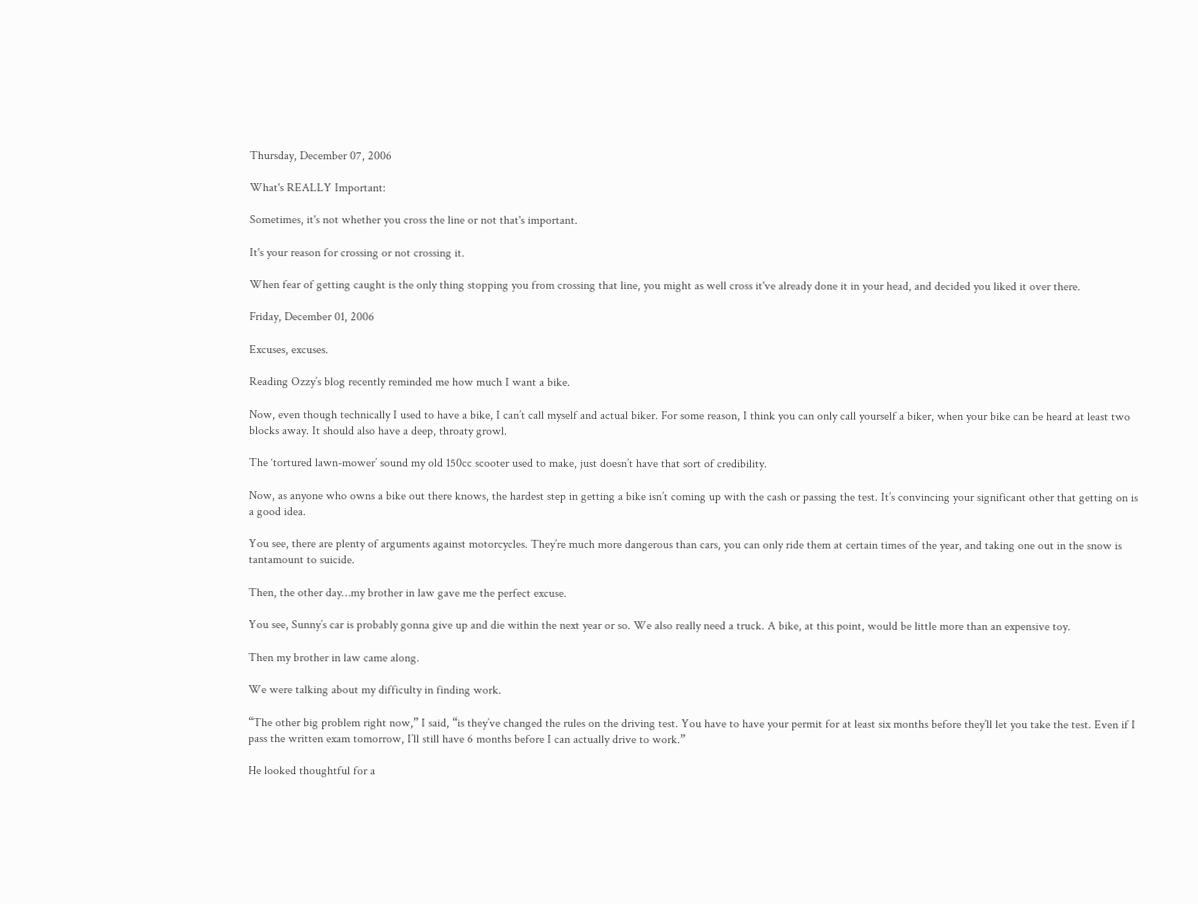Thursday, December 07, 2006

What's REALLY Important:

Sometimes, it's not whether you cross the line or not that's important.

It's your reason for crossing or not crossing it.

When fear of getting caught is the only thing stopping you from crossing that line, you might as well cross it've already done it in your head, and decided you liked it over there.

Friday, December 01, 2006

Excuses, excuses.

Reading Ozzy’s blog recently reminded me how much I want a bike.

Now, even though technically I used to have a bike, I can’t call myself and actual biker. For some reason, I think you can only call yourself a biker, when your bike can be heard at least two blocks away. It should also have a deep, throaty growl.

The ‘tortured lawn-mower’ sound my old 150cc scooter used to make, just doesn’t have that sort of credibility.

Now, as anyone who owns a bike out there knows, the hardest step in getting a bike isn’t coming up with the cash or passing the test. It’s convincing your significant other that getting on is a good idea.

You see, there are plenty of arguments against motorcycles. They’re much more dangerous than cars, you can only ride them at certain times of the year, and taking one out in the snow is tantamount to suicide.

Then, the other day…my brother in law gave me the perfect excuse.

You see, Sunny’s car is probably gonna give up and die within the next year or so. We also really need a truck. A bike, at this point, would be little more than an expensive toy.

Then my brother in law came along.

We were talking about my difficulty in finding work.

“The other big problem right now,” I said, “is they’ve changed the rules on the driving test. You have to have your permit for at least six months before they’ll let you take the test. Even if I pass the written exam tomorrow, I’ll still have 6 months before I can actually drive to work.”

He looked thoughtful for a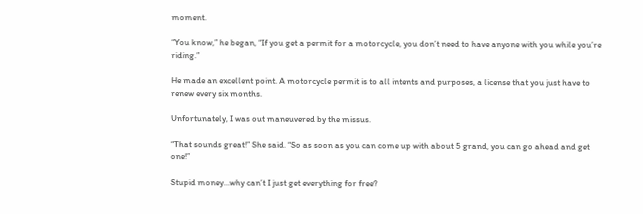moment.

“You know,” he began, “If you get a permit for a motorcycle, you don’t need to have anyone with you while you’re riding.”

He made an excellent point. A motorcycle permit is to all intents and purposes, a license that you just have to renew every six months.

Unfortunately, I was out maneuvered by the missus.

“That sounds great!” She said. “So as soon as you can come up with about 5 grand, you can go ahead and get one!”

Stupid money…why can’t I just get everything for free?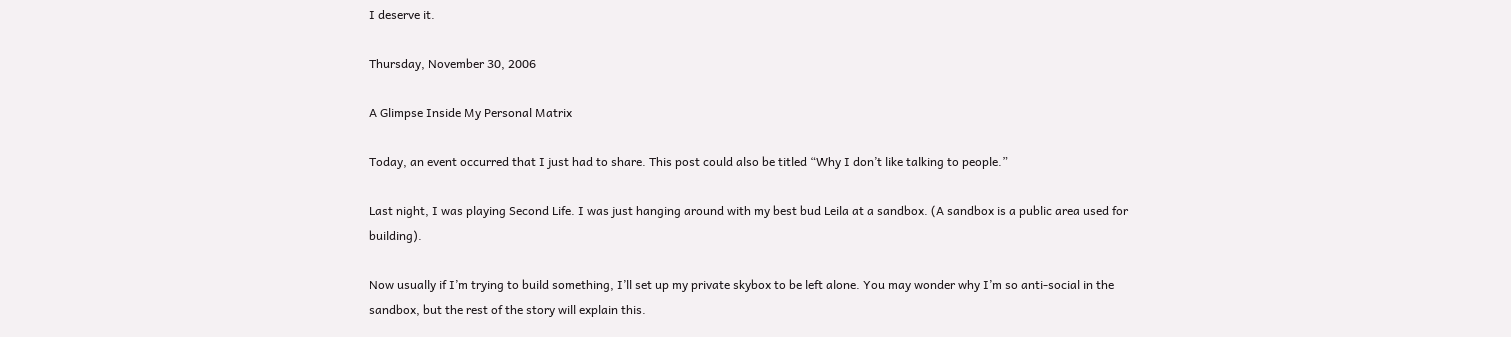I deserve it.

Thursday, November 30, 2006

A Glimpse Inside My Personal Matrix

Today, an event occurred that I just had to share. This post could also be titled “Why I don’t like talking to people.”

Last night, I was playing Second Life. I was just hanging around with my best bud Leila at a sandbox. (A sandbox is a public area used for building).

Now usually if I’m trying to build something, I’ll set up my private skybox to be left alone. You may wonder why I’m so anti-social in the sandbox, but the rest of the story will explain this.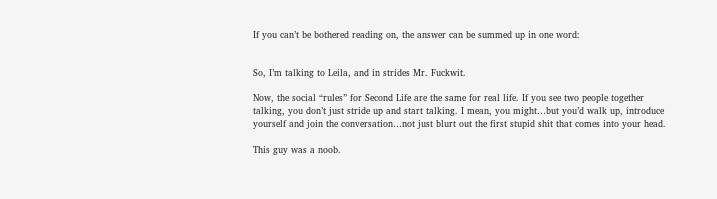If you can’t be bothered reading on, the answer can be summed up in one word:


So, I’m talking to Leila, and in strides Mr. Fuckwit.

Now, the social “rules” for Second Life are the same for real life. If you see two people together talking, you don’t just stride up and start talking. I mean, you might…but you’d walk up, introduce yourself and join the conversation…not just blurt out the first stupid shit that comes into your head.

This guy was a noob.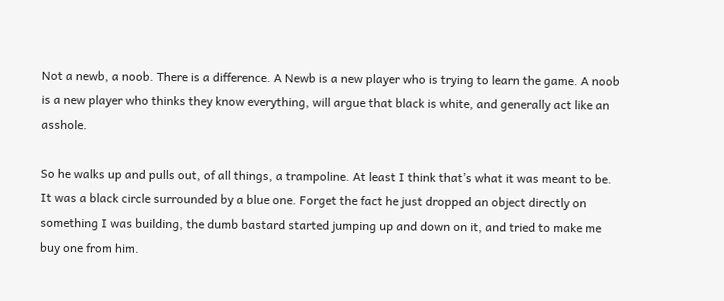Not a newb, a noob. There is a difference. A Newb is a new player who is trying to learn the game. A noob is a new player who thinks they know everything, will argue that black is white, and generally act like an asshole.

So he walks up and pulls out, of all things, a trampoline. At least I think that’s what it was meant to be. It was a black circle surrounded by a blue one. Forget the fact he just dropped an object directly on something I was building, the dumb bastard started jumping up and down on it, and tried to make me buy one from him.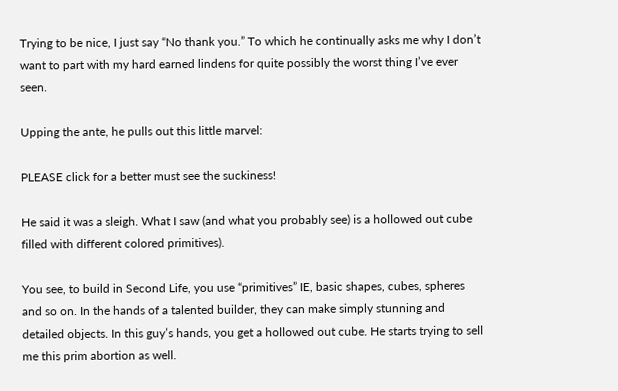Trying to be nice, I just say “No thank you.” To which he continually asks me why I don’t want to part with my hard earned lindens for quite possibly the worst thing I’ve ever seen.

Upping the ante, he pulls out this little marvel:

PLEASE click for a better must see the suckiness!

He said it was a sleigh. What I saw (and what you probably see) is a hollowed out cube filled with different colored primitives).

You see, to build in Second Life, you use “primitives” IE, basic shapes, cubes, spheres and so on. In the hands of a talented builder, they can make simply stunning and detailed objects. In this guy’s hands, you get a hollowed out cube. He starts trying to sell me this prim abortion as well.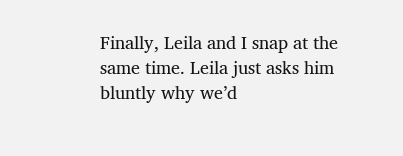Finally, Leila and I snap at the same time. Leila just asks him bluntly why we’d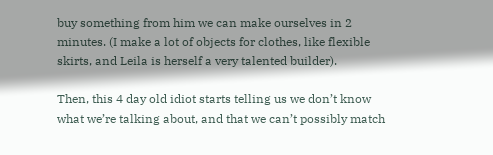buy something from him we can make ourselves in 2 minutes. (I make a lot of objects for clothes, like flexible skirts, and Leila is herself a very talented builder).

Then, this 4 day old idiot starts telling us we don’t know what we’re talking about, and that we can’t possibly match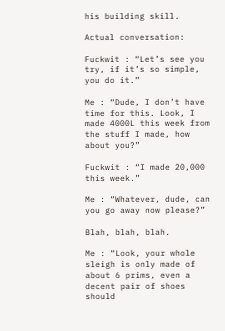his building skill.

Actual conversation:

Fuckwit : “Let’s see you try, if it’s so simple, you do it.”

Me : “Dude, I don’t have time for this. Look, I made 4000L this week from the stuff I made, how about you?”

Fuckwit : “I made 20,000 this week.”

Me : “Whatever, dude, can you go away now please?”

Blah, blah, blah.

Me : “Look, your whole sleigh is only made of about 6 prims, even a decent pair of shoes should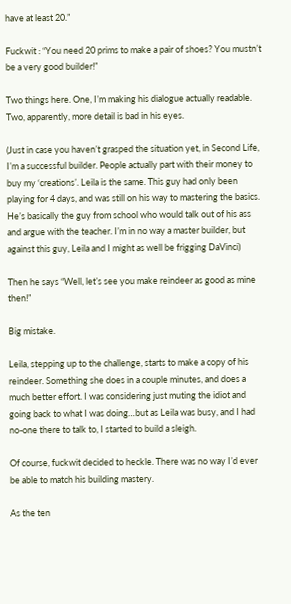have at least 20.”

Fuckwit : “You need 20 prims to make a pair of shoes? You mustn’t be a very good builder!”

Two things here. One, I’m making his dialogue actually readable. Two, apparently, more detail is bad in his eyes.

(Just in case you haven’t grasped the situation yet, in Second Life, I’m a successful builder. People actually part with their money to buy my ‘creations’. Leila is the same. This guy had only been playing for 4 days, and was still on his way to mastering the basics. He’s basically the guy from school who would talk out of his ass and argue with the teacher. I’m in no way a master builder, but against this guy, Leila and I might as well be frigging DaVinci)

Then he says “Well, let’s see you make reindeer as good as mine then!”

Big mistake.

Leila, stepping up to the challenge, starts to make a copy of his reindeer. Something she does in a couple minutes, and does a much better effort. I was considering just muting the idiot and going back to what I was doing…but as Leila was busy, and I had no-one there to talk to, I started to build a sleigh.

Of course, fuckwit decided to heckle. There was no way I’d ever be able to match his building mastery.

As the ten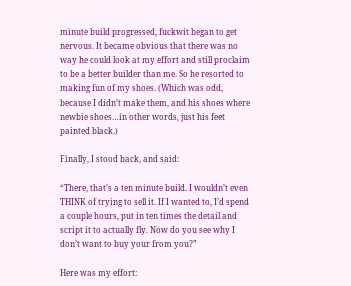minute build progressed, fuckwit began to get nervous. It became obvious that there was no way he could look at my effort and still proclaim to be a better builder than me. So he resorted to making fun of my shoes. (Which was odd, because I didn’t make them, and his shoes where newbie shoes…in other words, just his feet painted black.)

Finally, I stood back, and said:

“There, that’s a ten minute build. I wouldn’t even THINK of trying to sell it. If I wanted to, I’d spend a couple hours, put in ten times the detail and script it to actually fly. Now do you see why I don’t want to buy your from you?”

Here was my effort: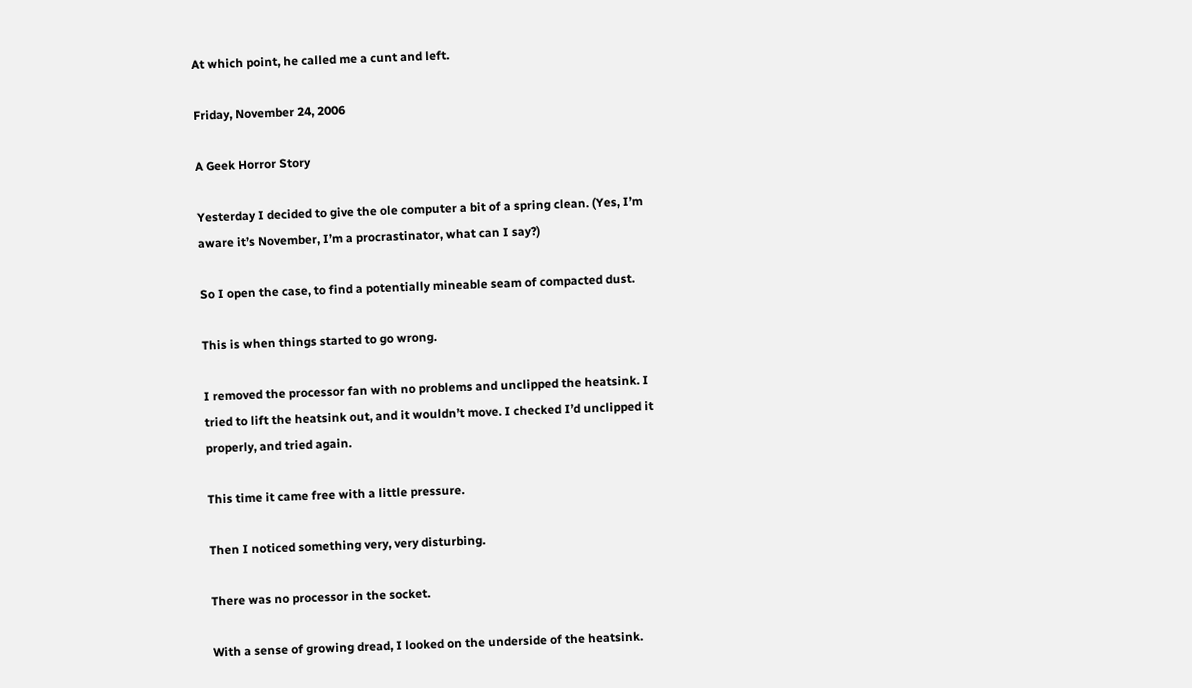At which point, he called me a cunt and left.

Friday, November 24, 2006

A Geek Horror Story

Yesterday I decided to give the ole computer a bit of a spring clean. (Yes, I’m aware it’s November, I’m a procrastinator, what can I say?)

So I open the case, to find a potentially mineable seam of compacted dust.

This is when things started to go wrong.

I removed the processor fan with no problems and unclipped the heatsink. I tried to lift the heatsink out, and it wouldn’t move. I checked I’d unclipped it properly, and tried again.

This time it came free with a little pressure.

Then I noticed something very, very disturbing.

There was no processor in the socket.

With a sense of growing dread, I looked on the underside of the heatsink.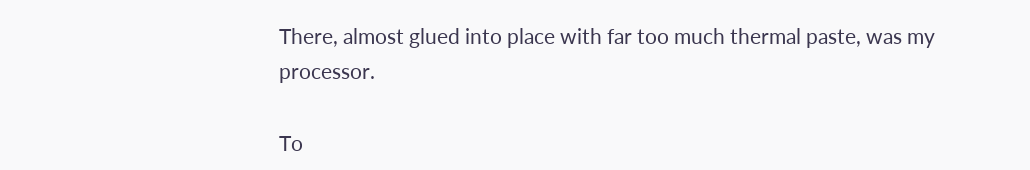There, almost glued into place with far too much thermal paste, was my processor.

To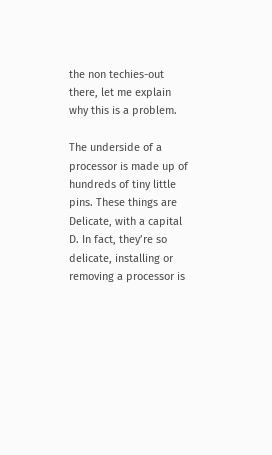the non techies-out there, let me explain why this is a problem.

The underside of a processor is made up of hundreds of tiny little pins. These things are Delicate, with a capital D. In fact, they’re so delicate, installing or removing a processor is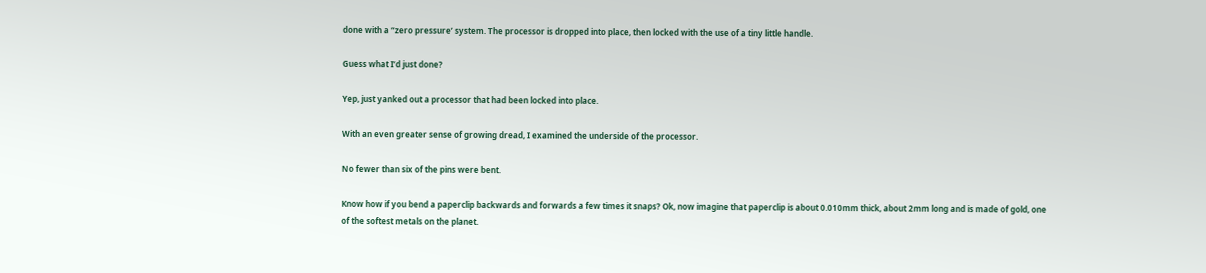done with a “zero pressure’ system. The processor is dropped into place, then locked with the use of a tiny little handle.

Guess what I’d just done?

Yep, just yanked out a processor that had been locked into place.

With an even greater sense of growing dread, I examined the underside of the processor.

No fewer than six of the pins were bent.

Know how if you bend a paperclip backwards and forwards a few times it snaps? Ok, now imagine that paperclip is about 0.010mm thick, about 2mm long and is made of gold, one of the softest metals on the planet.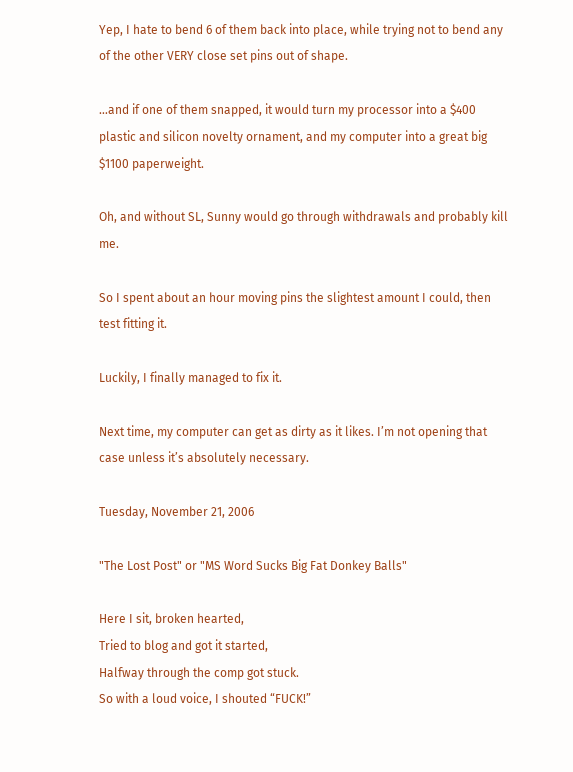Yep, I hate to bend 6 of them back into place, while trying not to bend any of the other VERY close set pins out of shape.

…and if one of them snapped, it would turn my processor into a $400 plastic and silicon novelty ornament, and my computer into a great big $1100 paperweight.

Oh, and without SL, Sunny would go through withdrawals and probably kill me.

So I spent about an hour moving pins the slightest amount I could, then test fitting it.

Luckily, I finally managed to fix it.

Next time, my computer can get as dirty as it likes. I’m not opening that case unless it’s absolutely necessary.

Tuesday, November 21, 2006

"The Lost Post" or "MS Word Sucks Big Fat Donkey Balls"

Here I sit, broken hearted,
Tried to blog and got it started,
Halfway through the comp got stuck.
So with a loud voice, I shouted “FUCK!”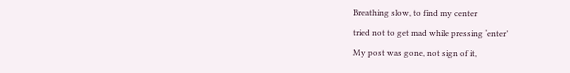Breathing slow, to find my center
tried not to get mad while pressing ‘enter’
My post was gone, not sign of it,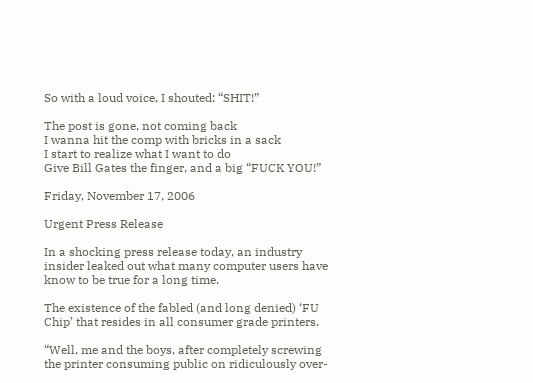So with a loud voice, I shouted: “SHIT!”

The post is gone, not coming back
I wanna hit the comp with bricks in a sack
I start to realize what I want to do
Give Bill Gates the finger, and a big “FUCK YOU!”

Friday, November 17, 2006

Urgent Press Release

In a shocking press release today, an industry insider leaked out what many computer users have know to be true for a long time.

The existence of the fabled (and long denied) ‘FU Chip’ that resides in all consumer grade printers.

“Well, me and the boys, after completely screwing the printer consuming public on ridiculously over-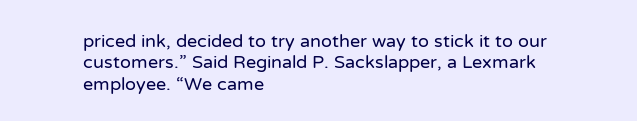priced ink, decided to try another way to stick it to our customers.” Said Reginald P. Sackslapper, a Lexmark employee. “We came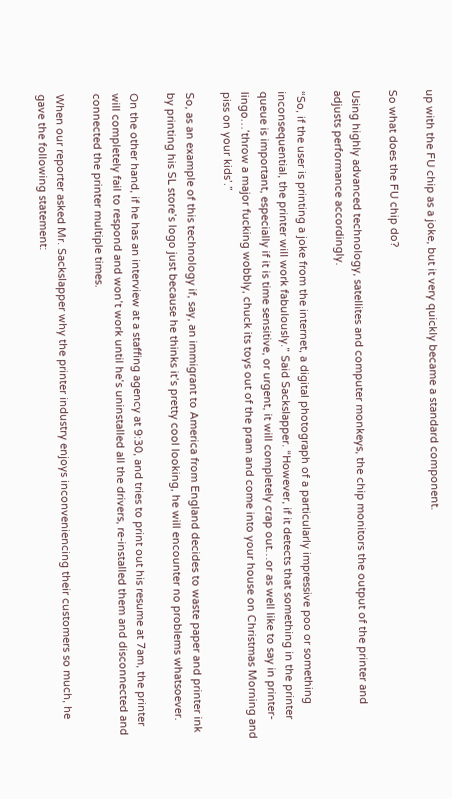up with the FU chip as a joke, but it very quickly became a standard component.

So what does the FU chip do?

Using highly advanced technology, satellites and computer monkeys, the chip monitors the output of the printer and adjusts performance accordingly.

“So, if the user is printing a joke from the internet, a digital photograph of a particularly impressive poo or something inconsequential, the printer will work fabulously.” Said Sackslapper. “However, if it detects that something in the printer queue is important, especially if it is time sensitive, or urgent, it will completely crap out…or as well like to say in printer-lingo…’throw a major fucking wobbly, chuck its toys out of the pram and come into your house on Christmas Morning and piss on your kids’.”

So, as an example of this technology if, say, an immigrant to America from England decides to waste paper and printer ink by printing his SL store’s logo just because he thinks it’s pretty cool looking, he will encounter no problems whatsoever.

On the other hand, if he has an interview at a staffing agency at 9:30, and tries to print out his resume at 7am, the printer will completely fail to respond and won’t work until he’s uninstalled all the drivers, re-installed them and disconnected and connected the printer multiple times.

When our reporter asked Mr. Sackslapper why the printer industry enjoys inconveniencing their customers so much, he gave the following statement: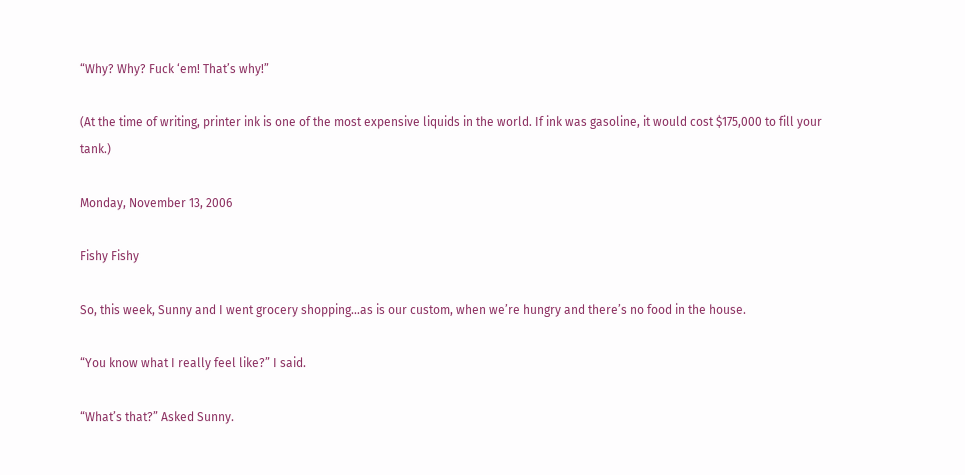“Why? Why? Fuck ‘em! That’s why!”

(At the time of writing, printer ink is one of the most expensive liquids in the world. If ink was gasoline, it would cost $175,000 to fill your tank.)

Monday, November 13, 2006

Fishy Fishy

So, this week, Sunny and I went grocery shopping…as is our custom, when we’re hungry and there’s no food in the house.

“You know what I really feel like?” I said.

“What’s that?” Asked Sunny.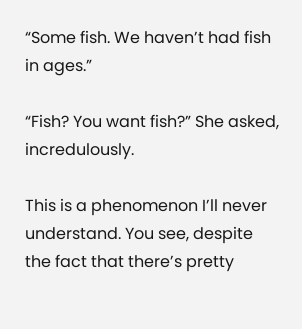“Some fish. We haven’t had fish in ages.”

“Fish? You want fish?” She asked, incredulously.

This is a phenomenon I’ll never understand. You see, despite the fact that there’s pretty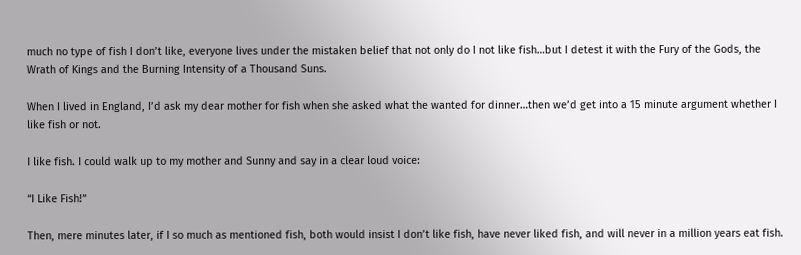much no type of fish I don’t like, everyone lives under the mistaken belief that not only do I not like fish…but I detest it with the Fury of the Gods, the Wrath of Kings and the Burning Intensity of a Thousand Suns.

When I lived in England, I’d ask my dear mother for fish when she asked what the wanted for dinner…then we’d get into a 15 minute argument whether I like fish or not.

I like fish. I could walk up to my mother and Sunny and say in a clear loud voice:

“I Like Fish!”

Then, mere minutes later, if I so much as mentioned fish, both would insist I don’t like fish, have never liked fish, and will never in a million years eat fish.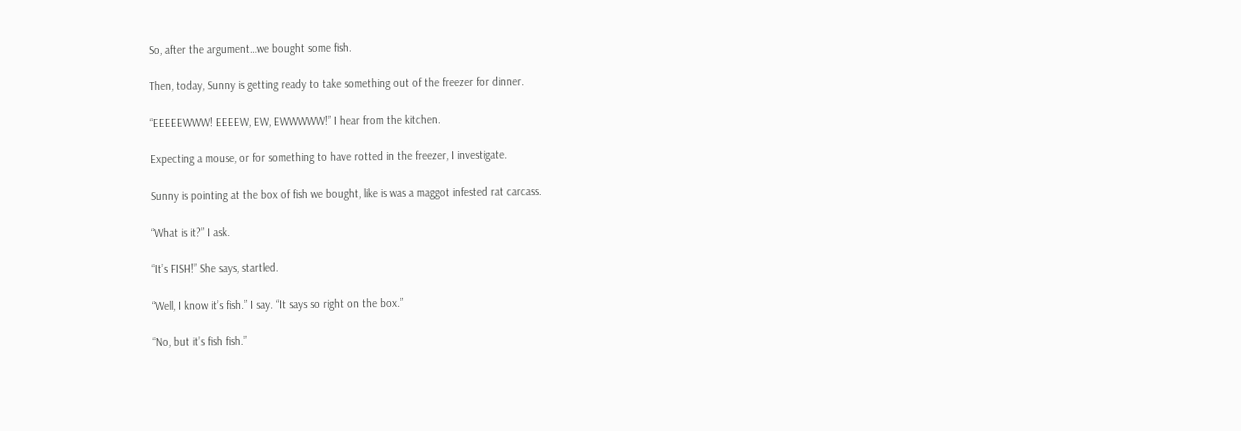So, after the argument…we bought some fish.

Then, today, Sunny is getting ready to take something out of the freezer for dinner.

“EEEEEWWW! EEEEW, EW, EWWWWW!” I hear from the kitchen.

Expecting a mouse, or for something to have rotted in the freezer, I investigate.

Sunny is pointing at the box of fish we bought, like is was a maggot infested rat carcass.

“What is it?” I ask.

“It’s FISH!” She says, startled.

“Well, I know it’s fish.” I say. “It says so right on the box.”

“No, but it’s fish fish.”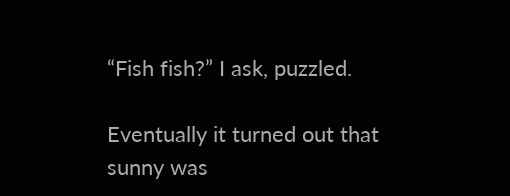“Fish fish?” I ask, puzzled.

Eventually it turned out that sunny was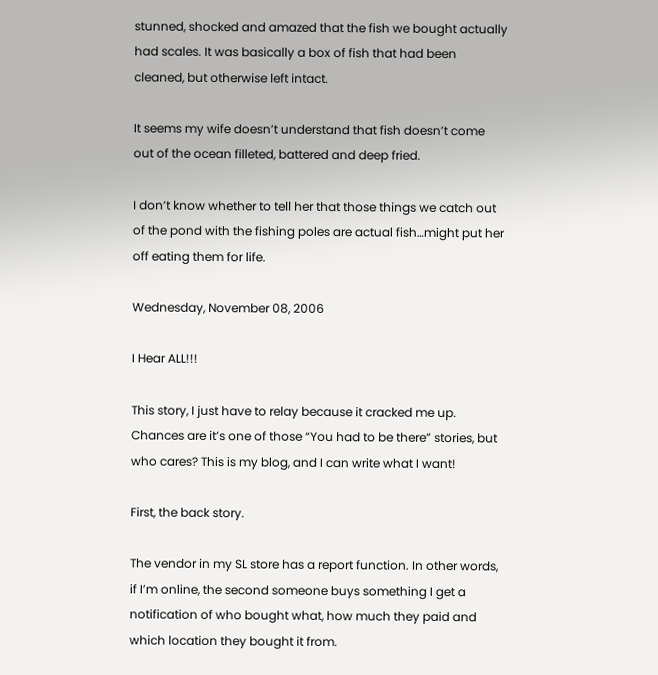stunned, shocked and amazed that the fish we bought actually had scales. It was basically a box of fish that had been cleaned, but otherwise left intact.

It seems my wife doesn’t understand that fish doesn’t come out of the ocean filleted, battered and deep fried.

I don’t know whether to tell her that those things we catch out of the pond with the fishing poles are actual fish…might put her off eating them for life.

Wednesday, November 08, 2006

I Hear ALL!!!

This story, I just have to relay because it cracked me up. Chances are it’s one of those “You had to be there” stories, but who cares? This is my blog, and I can write what I want!

First, the back story.

The vendor in my SL store has a report function. In other words, if I’m online, the second someone buys something I get a notification of who bought what, how much they paid and which location they bought it from.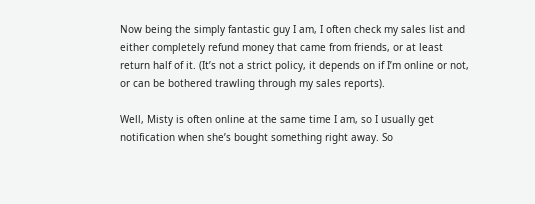Now being the simply fantastic guy I am, I often check my sales list and either completely refund money that came from friends, or at least return half of it. (It’s not a strict policy, it depends on if I’m online or not, or can be bothered trawling through my sales reports).

Well, Misty is often online at the same time I am, so I usually get notification when she’s bought something right away. So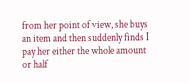from her point of view, she buys an item and then suddenly finds I pay her either the whole amount or half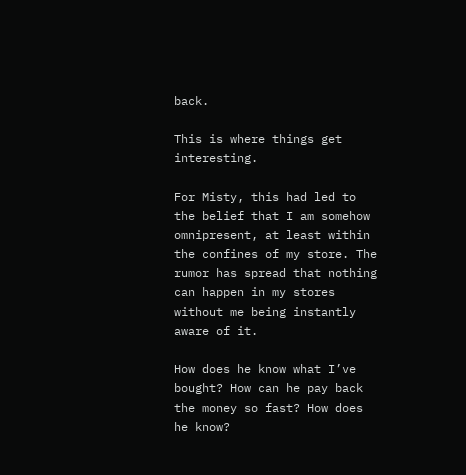back.

This is where things get interesting.

For Misty, this had led to the belief that I am somehow omnipresent, at least within the confines of my store. The rumor has spread that nothing can happen in my stores without me being instantly aware of it.

How does he know what I’ve bought? How can he pay back the money so fast? How does he know?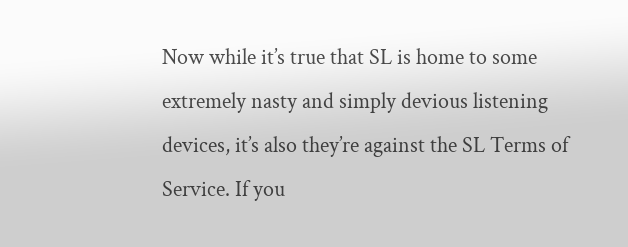Now while it’s true that SL is home to some extremely nasty and simply devious listening devices, it’s also they’re against the SL Terms of Service. If you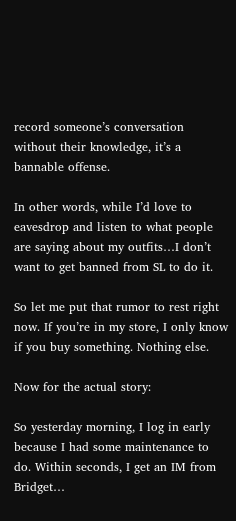record someone’s conversation without their knowledge, it’s a bannable offense.

In other words, while I’d love to eavesdrop and listen to what people are saying about my outfits…I don’t want to get banned from SL to do it.

So let me put that rumor to rest right now. If you’re in my store, I only know if you buy something. Nothing else.

Now for the actual story:

So yesterday morning, I log in early because I had some maintenance to do. Within seconds, I get an IM from Bridget…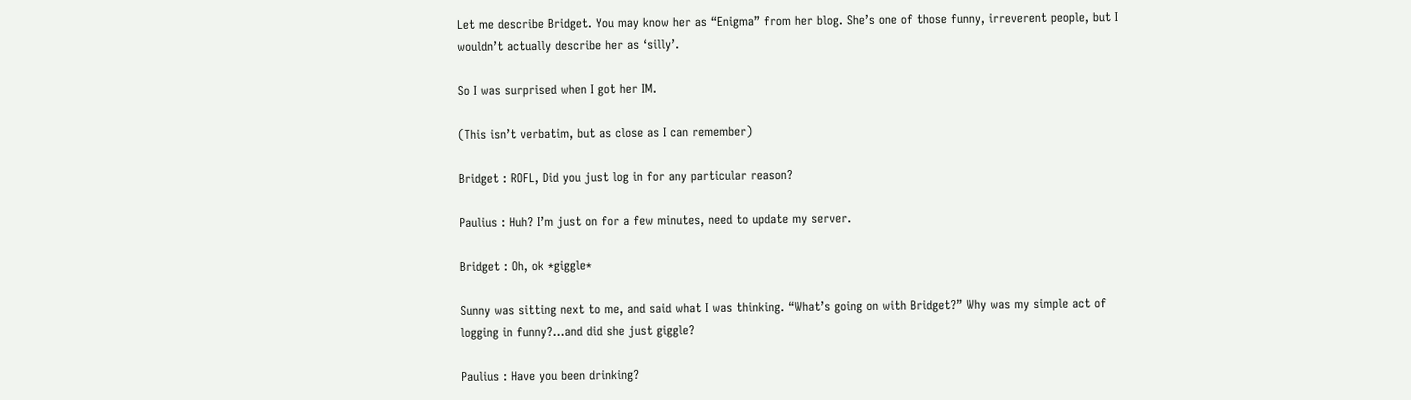Let me describe Bridget. You may know her as “Enigma” from her blog. She’s one of those funny, irreverent people, but I wouldn’t actually describe her as ‘silly’.

So I was surprised when I got her IM.

(This isn’t verbatim, but as close as I can remember)

Bridget : ROFL, Did you just log in for any particular reason?

Paulius : Huh? I’m just on for a few minutes, need to update my server.

Bridget : Oh, ok *giggle*

Sunny was sitting next to me, and said what I was thinking. “What’s going on with Bridget?” Why was my simple act of logging in funny?…and did she just giggle?

Paulius : Have you been drinking?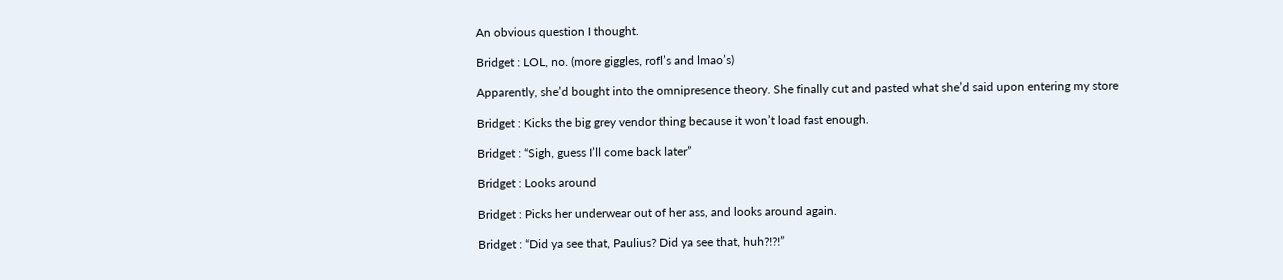An obvious question I thought.

Bridget : LOL, no. (more giggles, rofl’s and lmao’s)

Apparently, she’d bought into the omnipresence theory. She finally cut and pasted what she’d said upon entering my store

Bridget : Kicks the big grey vendor thing because it won’t load fast enough.

Bridget : “Sigh, guess I’ll come back later”

Bridget : Looks around

Bridget : Picks her underwear out of her ass, and looks around again.

Bridget : “Did ya see that, Paulius? Did ya see that, huh?!?!”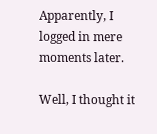Apparently, I logged in mere moments later.

Well, I thought it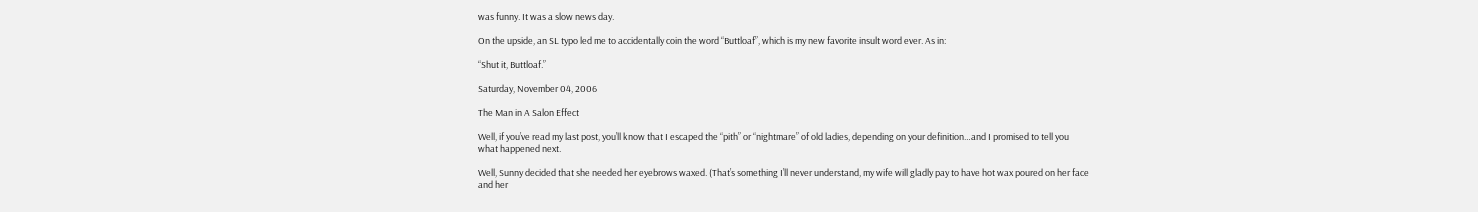was funny. It was a slow news day.

On the upside, an SL typo led me to accidentally coin the word “Buttloaf”, which is my new favorite insult word ever. As in:

“Shut it, Buttloaf.”

Saturday, November 04, 2006

The Man in A Salon Effect

Well, if you’ve read my last post, you’ll know that I escaped the “pith” or “nightmare” of old ladies, depending on your definition…and I promised to tell you what happened next.

Well, Sunny decided that she needed her eyebrows waxed. (That’s something I’ll never understand, my wife will gladly pay to have hot wax poured on her face and her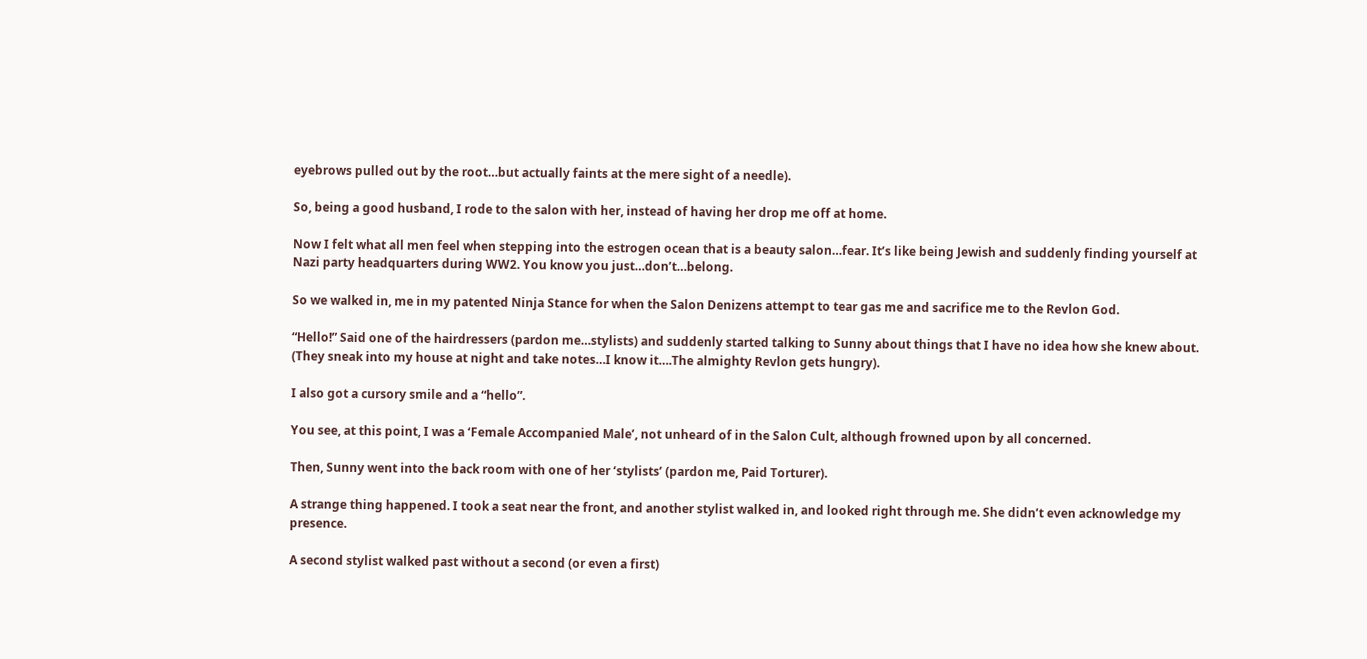eyebrows pulled out by the root…but actually faints at the mere sight of a needle).

So, being a good husband, I rode to the salon with her, instead of having her drop me off at home.

Now I felt what all men feel when stepping into the estrogen ocean that is a beauty salon…fear. It’s like being Jewish and suddenly finding yourself at Nazi party headquarters during WW2. You know you just…don’t…belong.

So we walked in, me in my patented Ninja Stance for when the Salon Denizens attempt to tear gas me and sacrifice me to the Revlon God.

“Hello!” Said one of the hairdressers (pardon me…stylists) and suddenly started talking to Sunny about things that I have no idea how she knew about. (They sneak into my house at night and take notes…I know it….The almighty Revlon gets hungry).

I also got a cursory smile and a “hello”.

You see, at this point, I was a ‘Female Accompanied Male’, not unheard of in the Salon Cult, although frowned upon by all concerned.

Then, Sunny went into the back room with one of her ‘stylists’ (pardon me, Paid Torturer).

A strange thing happened. I took a seat near the front, and another stylist walked in, and looked right through me. She didn’t even acknowledge my presence.

A second stylist walked past without a second (or even a first)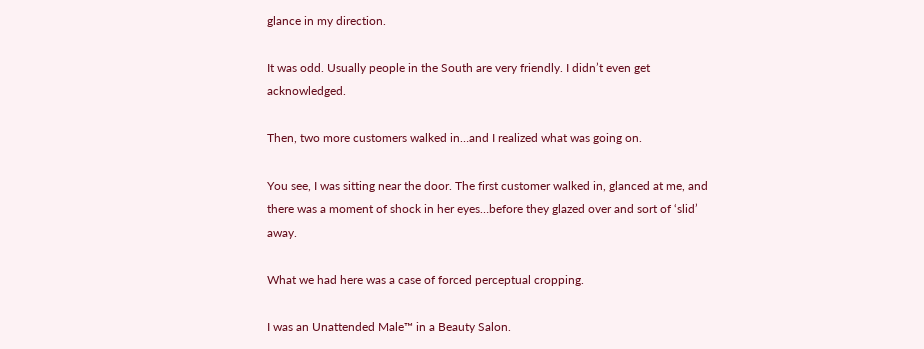glance in my direction.

It was odd. Usually people in the South are very friendly. I didn’t even get acknowledged.

Then, two more customers walked in…and I realized what was going on.

You see, I was sitting near the door. The first customer walked in, glanced at me, and there was a moment of shock in her eyes…before they glazed over and sort of ‘slid’ away.

What we had here was a case of forced perceptual cropping.

I was an Unattended Male™ in a Beauty Salon.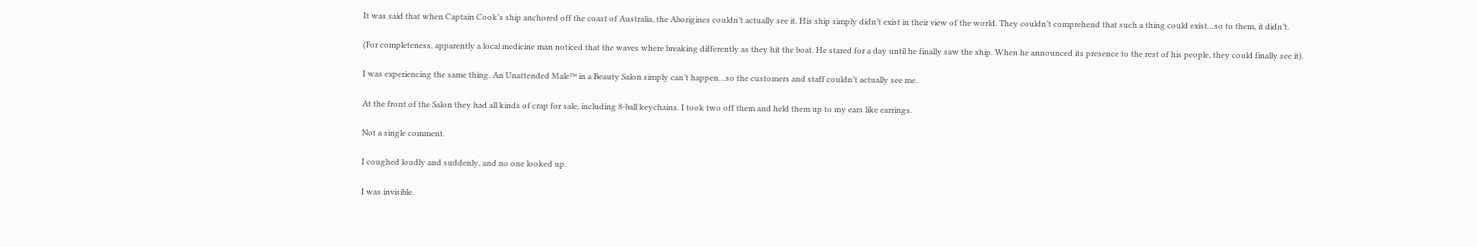It was said that when Captain Cook’s ship anchored off the coast of Australia, the Aborigines couldn’t actually see it. His ship simply didn’t exist in their view of the world. They couldn’t comprehend that such a thing could exist…so to them, it didn’t.

(For completeness, apparently a local medicine man noticed that the waves where breaking differently as they hit the boat. He stared for a day until he finally saw the ship. When he announced its presence to the rest of his people, they could finally see it).

I was experiencing the same thing. An Unattended Male™ in a Beauty Salon simply can’t happen…so the customers and staff couldn’t actually see me.

At the front of the Salon they had all kinds of crap for sale, including 8-ball keychains. I took two off them and held them up to my ears like earrings.

Not a single comment.

I coughed loudly and suddenly, and no one looked up.

I was invisible.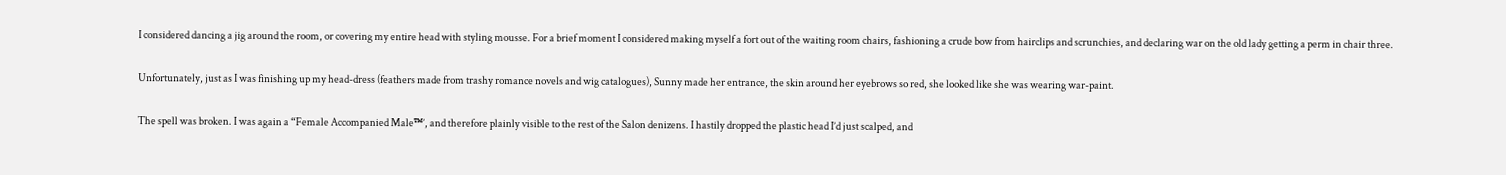I considered dancing a jig around the room, or covering my entire head with styling mousse. For a brief moment I considered making myself a fort out of the waiting room chairs, fashioning a crude bow from hairclips and scrunchies, and declaring war on the old lady getting a perm in chair three.

Unfortunately, just as I was finishing up my head-dress (feathers made from trashy romance novels and wig catalogues), Sunny made her entrance, the skin around her eyebrows so red, she looked like she was wearing war-paint.

The spell was broken. I was again a “Female Accompanied Male™’, and therefore plainly visible to the rest of the Salon denizens. I hastily dropped the plastic head I’d just scalped, and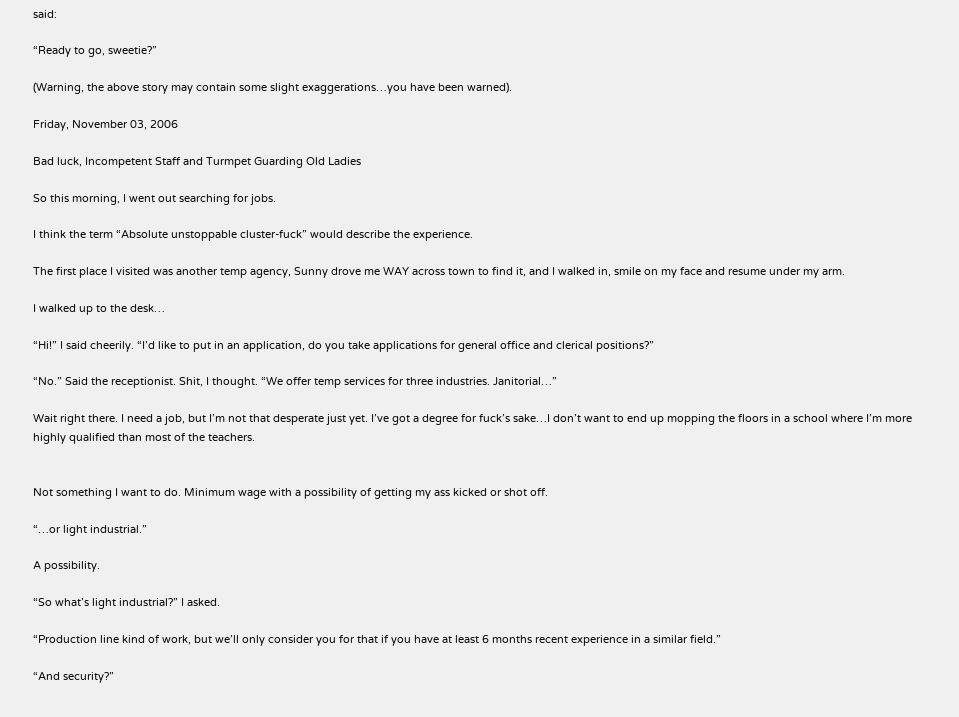said:

“Ready to go, sweetie?”

(Warning, the above story may contain some slight exaggerations…you have been warned).

Friday, November 03, 2006

Bad luck, Incompetent Staff and Turmpet Guarding Old Ladies

So this morning, I went out searching for jobs.

I think the term “Absolute unstoppable cluster-fuck” would describe the experience.

The first place I visited was another temp agency, Sunny drove me WAY across town to find it, and I walked in, smile on my face and resume under my arm.

I walked up to the desk…

“Hi!” I said cheerily. “I’d like to put in an application, do you take applications for general office and clerical positions?”

“No.” Said the receptionist. Shit, I thought. “We offer temp services for three industries. Janitorial…”

Wait right there. I need a job, but I’m not that desperate just yet. I’ve got a degree for fuck’s sake…I don’t want to end up mopping the floors in a school where I’m more highly qualified than most of the teachers.


Not something I want to do. Minimum wage with a possibility of getting my ass kicked or shot off.

“…or light industrial.”

A possibility.

“So what’s light industrial?” I asked.

“Production line kind of work, but we’ll only consider you for that if you have at least 6 months recent experience in a similar field.”

“And security?”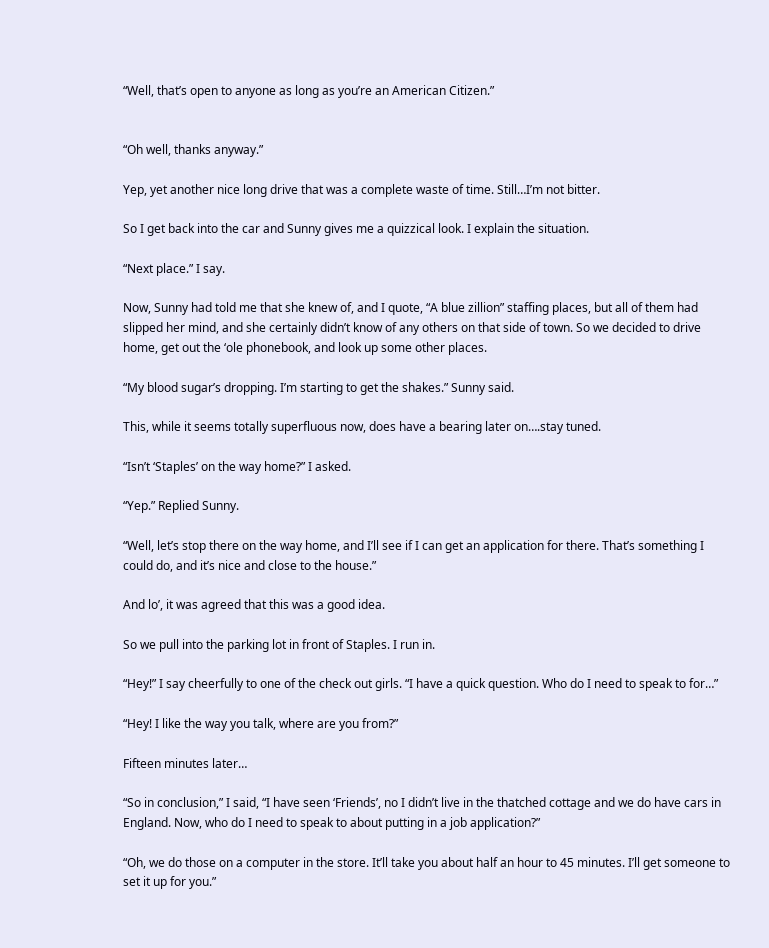“Well, that’s open to anyone as long as you’re an American Citizen.”


“Oh well, thanks anyway.”

Yep, yet another nice long drive that was a complete waste of time. Still…I’m not bitter.

So I get back into the car and Sunny gives me a quizzical look. I explain the situation.

“Next place.” I say.

Now, Sunny had told me that she knew of, and I quote, “A blue zillion” staffing places, but all of them had slipped her mind, and she certainly didn’t know of any others on that side of town. So we decided to drive home, get out the ‘ole phonebook, and look up some other places.

“My blood sugar’s dropping. I’m starting to get the shakes.” Sunny said.

This, while it seems totally superfluous now, does have a bearing later on….stay tuned.

“Isn’t ‘Staples’ on the way home?” I asked.

“Yep.” Replied Sunny.

“Well, let’s stop there on the way home, and I’ll see if I can get an application for there. That’s something I could do, and it’s nice and close to the house.”

And lo’, it was agreed that this was a good idea.

So we pull into the parking lot in front of Staples. I run in.

“Hey!” I say cheerfully to one of the check out girls. “I have a quick question. Who do I need to speak to for…”

“Hey! I like the way you talk, where are you from?”

Fifteen minutes later…

“So in conclusion,” I said, “I have seen ‘Friends’, no I didn’t live in the thatched cottage and we do have cars in England. Now, who do I need to speak to about putting in a job application?”

“Oh, we do those on a computer in the store. It’ll take you about half an hour to 45 minutes. I’ll get someone to set it up for you.”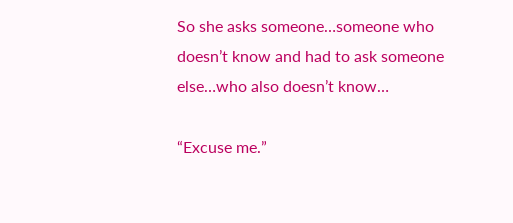So she asks someone…someone who doesn’t know and had to ask someone else…who also doesn’t know…

“Excuse me.”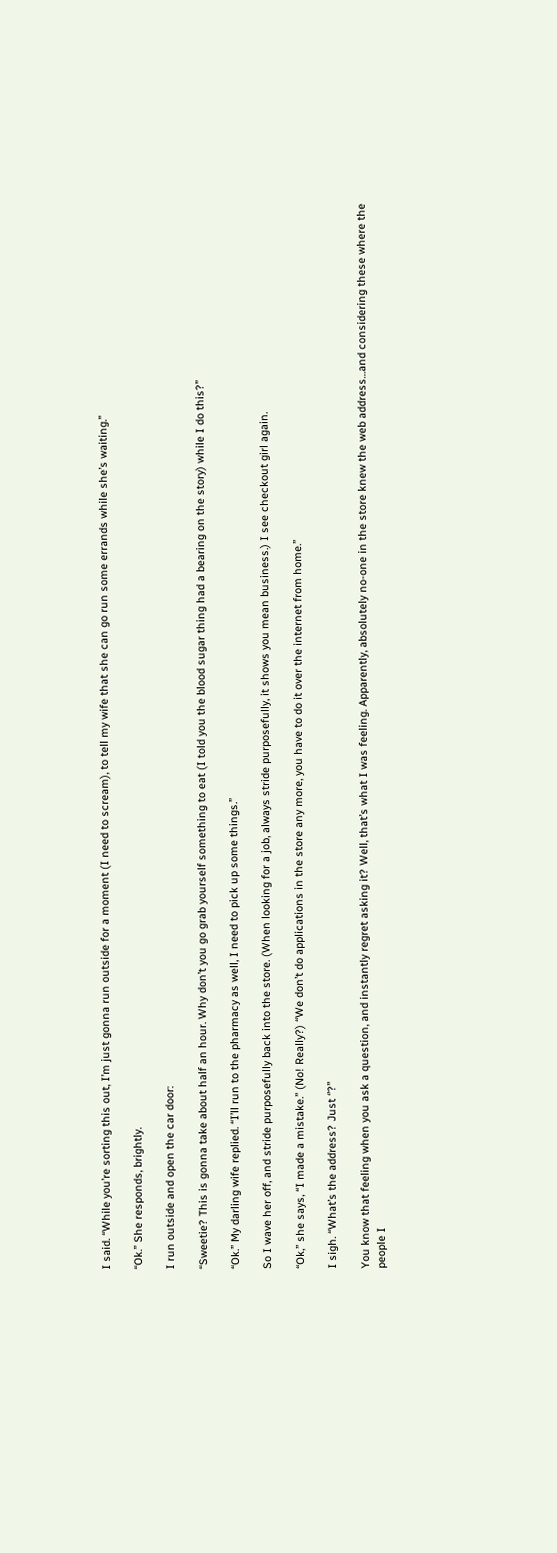I said. “While you’re sorting this out, I’m just gonna run outside for a moment (I need to scream), to tell my wife that she can go run some errands while she’s waiting.”

“Ok.” She responds, brightly.

I run outside and open the car door:

“Sweetie? This is gonna take about half an hour. Why don’t you go grab yourself something to eat (I told you the blood sugar thing had a bearing on the story) while I do this?”

“Ok.” My darling wife replied. “I’ll run to the pharmacy as well, I need to pick up some things.”

So I wave her off, and stride purposefully back into the store. (When looking for a job, always stride purposefully, it shows you mean business.) I see checkout girl again.

“Ok,” she says, “I made a mistake.” (No! Really?) “We don’t do applications in the store any more, you have to do it over the internet from home.”

I sigh. “What’s the address? Just ‘’?”

You know that feeling when you ask a question, and instantly regret asking it? Well, that’s what I was feeling. Apparently, absolutely no-one in the store knew the web address…and considering these where the people I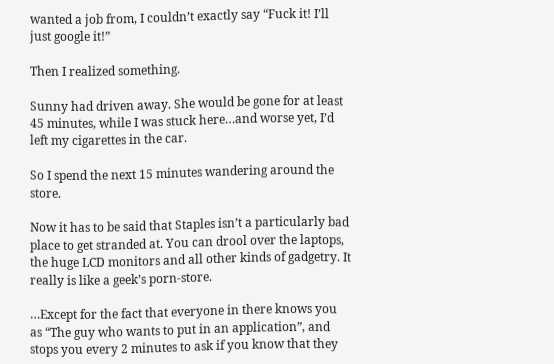wanted a job from, I couldn’t exactly say “Fuck it! I’ll just google it!”

Then I realized something.

Sunny had driven away. She would be gone for at least 45 minutes, while I was stuck here…and worse yet, I’d left my cigarettes in the car.

So I spend the next 15 minutes wandering around the store.

Now it has to be said that Staples isn’t a particularly bad place to get stranded at. You can drool over the laptops, the huge LCD monitors and all other kinds of gadgetry. It really is like a geek’s porn-store.

…Except for the fact that everyone in there knows you as “The guy who wants to put in an application”, and stops you every 2 minutes to ask if you know that they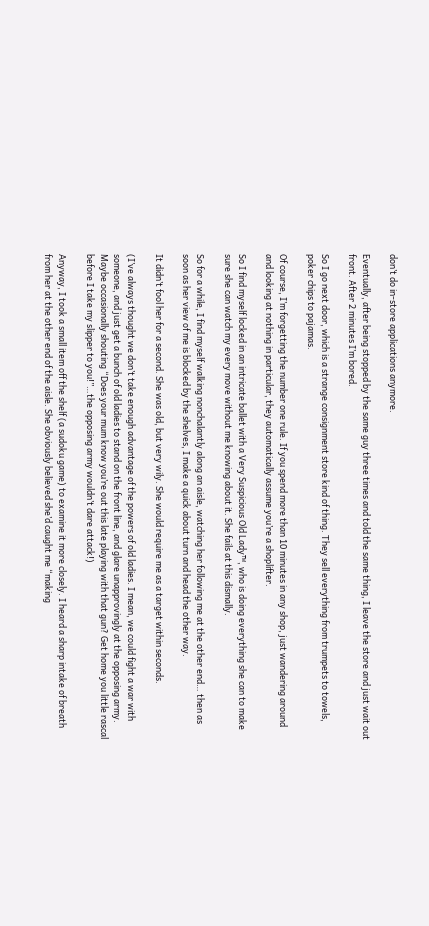don’t do in-store applications anymore.

Eventually, after being stopped by the same guy three times and told the same thing, I leave the store and just wait out front. After 2 minutes I’m bored.

So I go next door, which is a strange consignment store kind of thing. They sell everything from trumpets to towels, poker chips to pajamas.

Of course, I’m forgetting the number one rule. If you spend more than 10 minutes in any shop, just wandering around and looking at nothing in particular, they automatically assume you’re a shoplifter.

So I find myself locked in an intricate ballet with a Very Suspicious Old Lady™, who is doing everything she can to make sure she can watch my every move without me knowing about it. She fails at this dismally.

So for a while, I find myself walking nonchalantly along an aisle, watching her following me at the other end… then as soon as her view of me is blocked by the shelves, I make a quick about turn and head the other way.

It didn’t fool her for a second. She was old, but very wily. She would require me as a target within seconds.

(I’ve always thought we don’t take enough advantage of the powers of old ladies. I mean, we could fight a war with someone, and just get a bunch of old ladies to stand on the front line, and glare unapprovingly at the opposing army. Maybe occasionally shouting “Does your mum know you’re out this late playing with that gun? Get home you little rascal before I take my slipper to you!”…the opposing army wouldn’t dare attack!)

Anyway, I took a small item off the shelf (a sudoku game) to examine it more closely. I heard a sharp intake of breath from her at the other end of the aisle. She obviously believed she’d caught me “making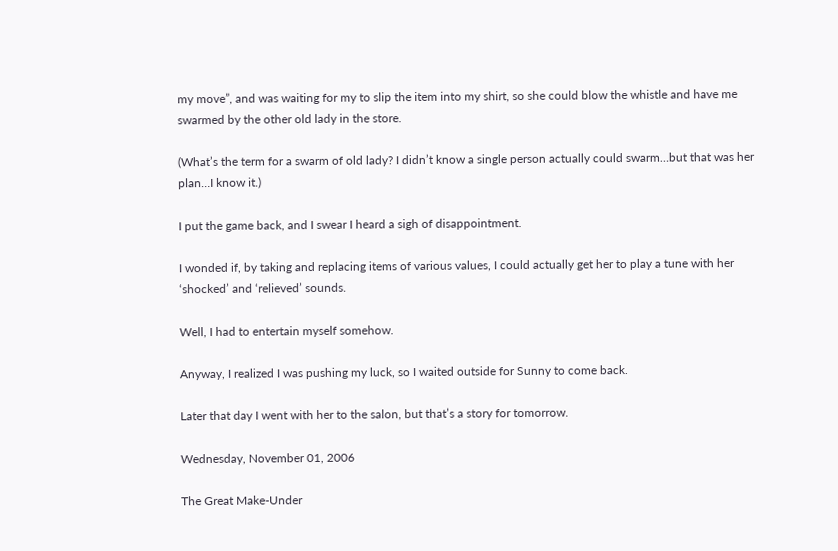my move”, and was waiting for my to slip the item into my shirt, so she could blow the whistle and have me swarmed by the other old lady in the store.

(What’s the term for a swarm of old lady? I didn’t know a single person actually could swarm…but that was her plan…I know it.)

I put the game back, and I swear I heard a sigh of disappointment.

I wonded if, by taking and replacing items of various values, I could actually get her to play a tune with her ‘shocked’ and ‘relieved’ sounds.

Well, I had to entertain myself somehow.

Anyway, I realized I was pushing my luck, so I waited outside for Sunny to come back.

Later that day I went with her to the salon, but that’s a story for tomorrow.

Wednesday, November 01, 2006

The Great Make-Under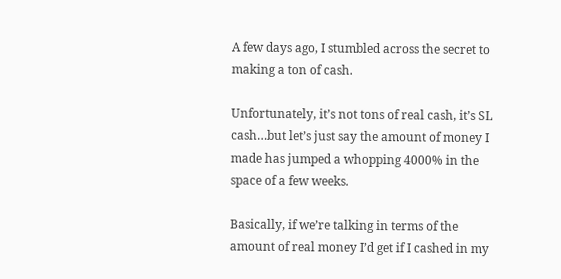A few days ago, I stumbled across the secret to making a ton of cash.

Unfortunately, it’s not tons of real cash, it’s SL cash…but let’s just say the amount of money I made has jumped a whopping 4000% in the space of a few weeks.

Basically, if we’re talking in terms of the amount of real money I’d get if I cashed in my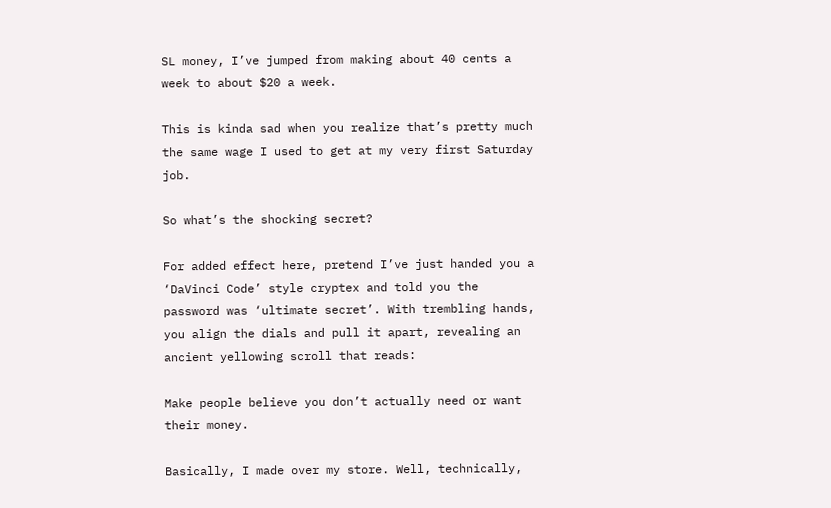SL money, I’ve jumped from making about 40 cents a week to about $20 a week.

This is kinda sad when you realize that’s pretty much the same wage I used to get at my very first Saturday job.

So what’s the shocking secret?

For added effect here, pretend I’ve just handed you a ‘DaVinci Code’ style cryptex and told you the password was ‘ultimate secret’. With trembling hands, you align the dials and pull it apart, revealing an ancient yellowing scroll that reads:

Make people believe you don’t actually need or want their money.

Basically, I made over my store. Well, technically,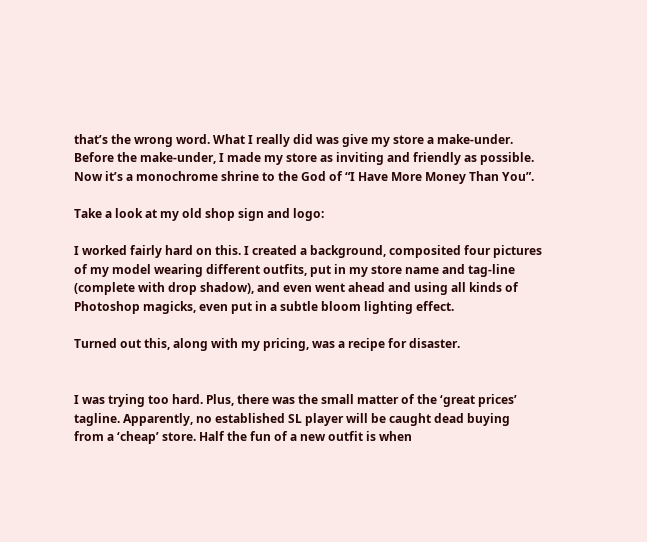that’s the wrong word. What I really did was give my store a make-under. Before the make-under, I made my store as inviting and friendly as possible. Now it’s a monochrome shrine to the God of “I Have More Money Than You”.

Take a look at my old shop sign and logo:

I worked fairly hard on this. I created a background, composited four pictures of my model wearing different outfits, put in my store name and tag-line (complete with drop shadow), and even went ahead and using all kinds of Photoshop magicks, even put in a subtle bloom lighting effect.

Turned out this, along with my pricing, was a recipe for disaster.


I was trying too hard. Plus, there was the small matter of the ‘great prices’ tagline. Apparently, no established SL player will be caught dead buying from a ‘cheap’ store. Half the fun of a new outfit is when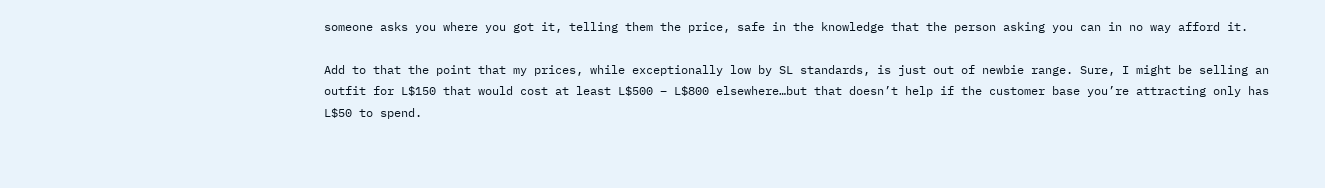someone asks you where you got it, telling them the price, safe in the knowledge that the person asking you can in no way afford it.

Add to that the point that my prices, while exceptionally low by SL standards, is just out of newbie range. Sure, I might be selling an outfit for L$150 that would cost at least L$500 – L$800 elsewhere…but that doesn’t help if the customer base you’re attracting only has L$50 to spend.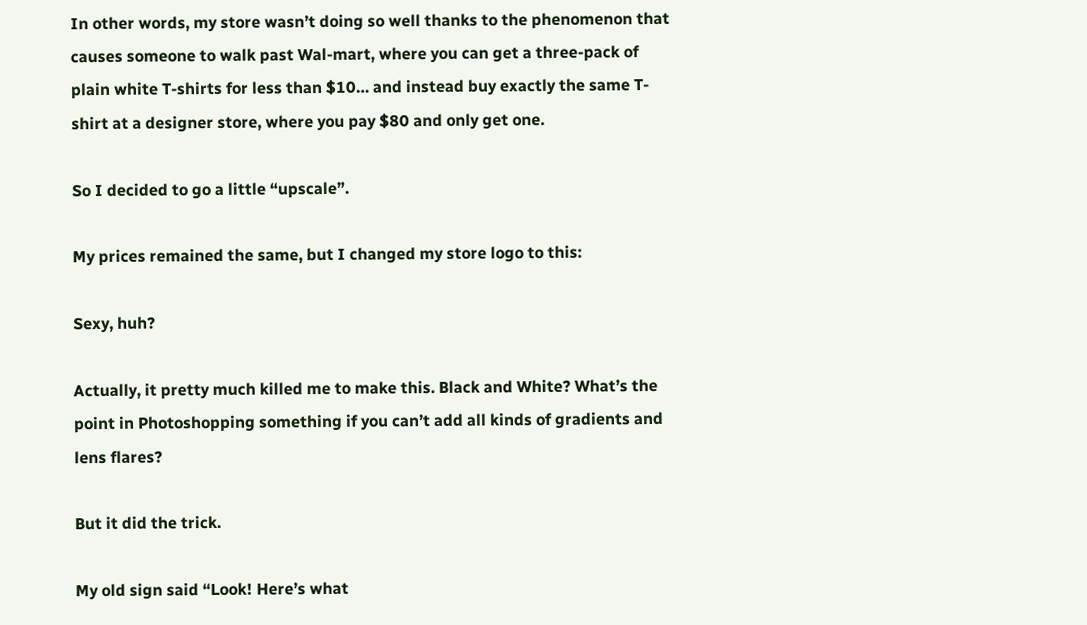In other words, my store wasn’t doing so well thanks to the phenomenon that causes someone to walk past Wal-mart, where you can get a three-pack of plain white T-shirts for less than $10… and instead buy exactly the same T-shirt at a designer store, where you pay $80 and only get one.

So I decided to go a little “upscale”.

My prices remained the same, but I changed my store logo to this:

Sexy, huh?

Actually, it pretty much killed me to make this. Black and White? What’s the point in Photoshopping something if you can’t add all kinds of gradients and lens flares?

But it did the trick.

My old sign said “Look! Here’s what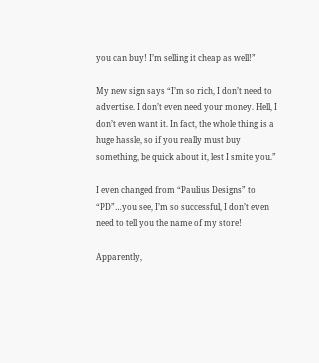you can buy! I’m selling it cheap as well!”

My new sign says “I’m so rich, I don’t need to advertise. I don’t even need your money. Hell, I don’t even want it. In fact, the whole thing is a huge hassle, so if you really must buy something, be quick about it, lest I smite you.”

I even changed from “Paulius Designs” to “PD”…you see, I’m so successful, I don’t even need to tell you the name of my store!

Apparently,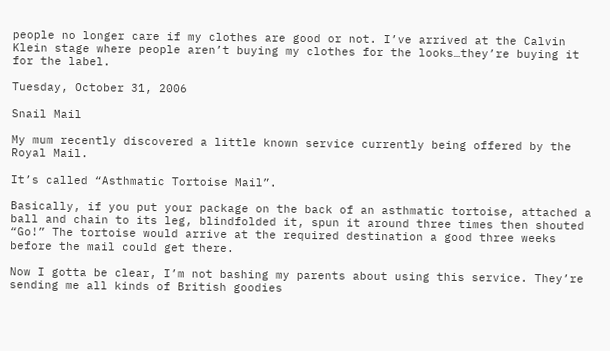people no longer care if my clothes are good or not. I’ve arrived at the Calvin Klein stage where people aren’t buying my clothes for the looks…they’re buying it for the label.

Tuesday, October 31, 2006

Snail Mail

My mum recently discovered a little known service currently being offered by the Royal Mail.

It’s called “Asthmatic Tortoise Mail”.

Basically, if you put your package on the back of an asthmatic tortoise, attached a ball and chain to its leg, blindfolded it, spun it around three times then shouted “Go!” The tortoise would arrive at the required destination a good three weeks before the mail could get there.

Now I gotta be clear, I’m not bashing my parents about using this service. They’re sending me all kinds of British goodies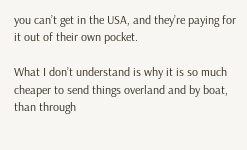you can’t get in the USA, and they’re paying for it out of their own pocket.

What I don’t understand is why it is so much cheaper to send things overland and by boat, than through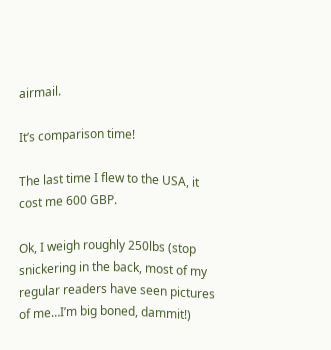airmail.

It’s comparison time!

The last time I flew to the USA, it cost me 600 GBP.

Ok, I weigh roughly 250lbs (stop snickering in the back, most of my regular readers have seen pictures of me…I’m big boned, dammit!)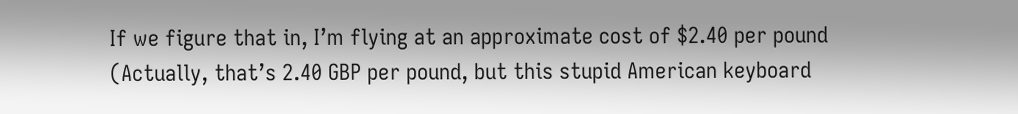If we figure that in, I’m flying at an approximate cost of $2.40 per pound (Actually, that’s 2.40 GBP per pound, but this stupid American keyboard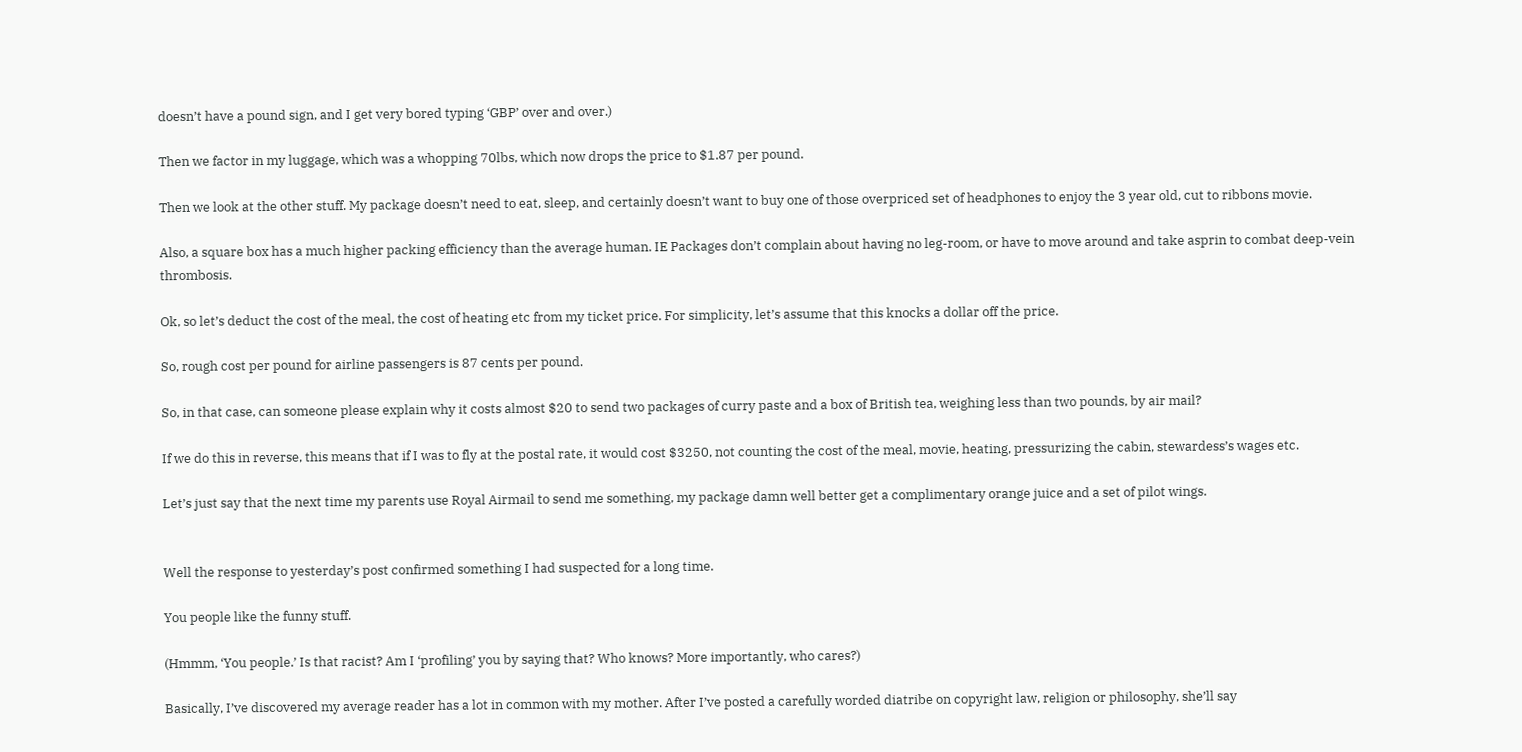doesn’t have a pound sign, and I get very bored typing ‘GBP’ over and over.)

Then we factor in my luggage, which was a whopping 70lbs, which now drops the price to $1.87 per pound.

Then we look at the other stuff. My package doesn’t need to eat, sleep, and certainly doesn’t want to buy one of those overpriced set of headphones to enjoy the 3 year old, cut to ribbons movie.

Also, a square box has a much higher packing efficiency than the average human. IE Packages don’t complain about having no leg-room, or have to move around and take asprin to combat deep-vein thrombosis.

Ok, so let’s deduct the cost of the meal, the cost of heating etc from my ticket price. For simplicity, let’s assume that this knocks a dollar off the price.

So, rough cost per pound for airline passengers is 87 cents per pound.

So, in that case, can someone please explain why it costs almost $20 to send two packages of curry paste and a box of British tea, weighing less than two pounds, by air mail?

If we do this in reverse, this means that if I was to fly at the postal rate, it would cost $3250, not counting the cost of the meal, movie, heating, pressurizing the cabin, stewardess’s wages etc.

Let’s just say that the next time my parents use Royal Airmail to send me something, my package damn well better get a complimentary orange juice and a set of pilot wings.


Well the response to yesterday’s post confirmed something I had suspected for a long time.

You people like the funny stuff.

(Hmmm, ‘You people.’ Is that racist? Am I ‘profiling’ you by saying that? Who knows? More importantly, who cares?)

Basically, I’ve discovered my average reader has a lot in common with my mother. After I’ve posted a carefully worded diatribe on copyright law, religion or philosophy, she’ll say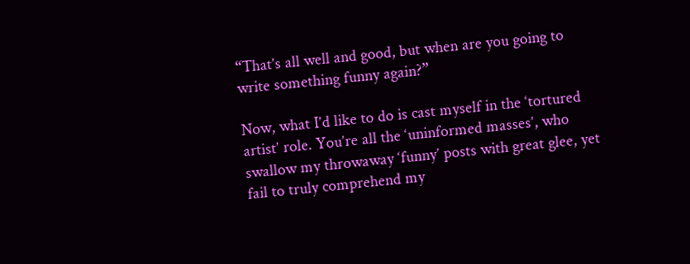“That’s all well and good, but when are you going to write something funny again?”

Now, what I’d like to do is cast myself in the ‘tortured artist’ role. You’re all the ‘uninformed masses’, who swallow my throwaway ‘funny’ posts with great glee, yet fail to truly comprehend my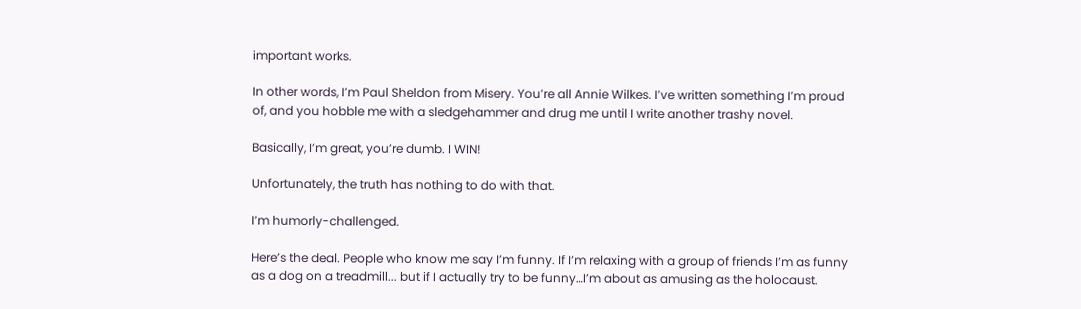important works.

In other words, I’m Paul Sheldon from Misery. You’re all Annie Wilkes. I’ve written something I’m proud of, and you hobble me with a sledgehammer and drug me until I write another trashy novel.

Basically, I’m great, you’re dumb. I WIN!

Unfortunately, the truth has nothing to do with that.

I’m humorly-challenged.

Here’s the deal. People who know me say I’m funny. If I’m relaxing with a group of friends I’m as funny as a dog on a treadmill... but if I actually try to be funny…I’m about as amusing as the holocaust.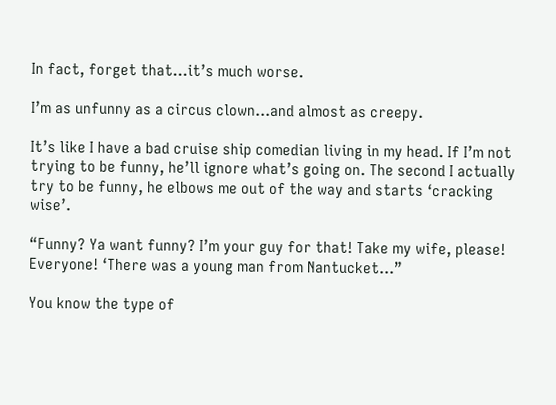In fact, forget that…it’s much worse.

I’m as unfunny as a circus clown…and almost as creepy.

It’s like I have a bad cruise ship comedian living in my head. If I’m not trying to be funny, he’ll ignore what’s going on. The second I actually try to be funny, he elbows me out of the way and starts ‘cracking wise’.

“Funny? Ya want funny? I’m your guy for that! Take my wife, please! Everyone! ‘There was a young man from Nantucket…”

You know the type of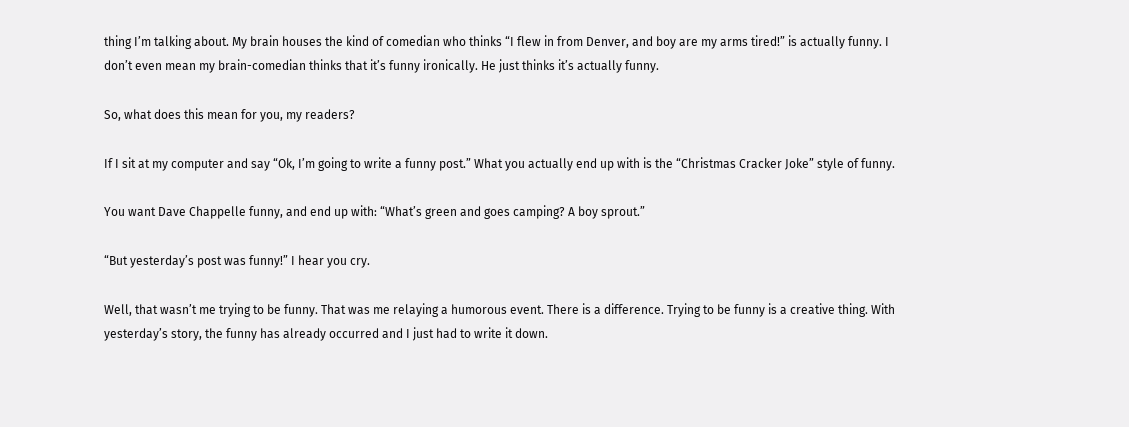thing I’m talking about. My brain houses the kind of comedian who thinks “I flew in from Denver, and boy are my arms tired!” is actually funny. I don’t even mean my brain-comedian thinks that it’s funny ironically. He just thinks it’s actually funny.

So, what does this mean for you, my readers?

If I sit at my computer and say “Ok, I’m going to write a funny post.” What you actually end up with is the “Christmas Cracker Joke” style of funny.

You want Dave Chappelle funny, and end up with: “What’s green and goes camping? A boy sprout.”

“But yesterday’s post was funny!” I hear you cry.

Well, that wasn’t me trying to be funny. That was me relaying a humorous event. There is a difference. Trying to be funny is a creative thing. With yesterday’s story, the funny has already occurred and I just had to write it down.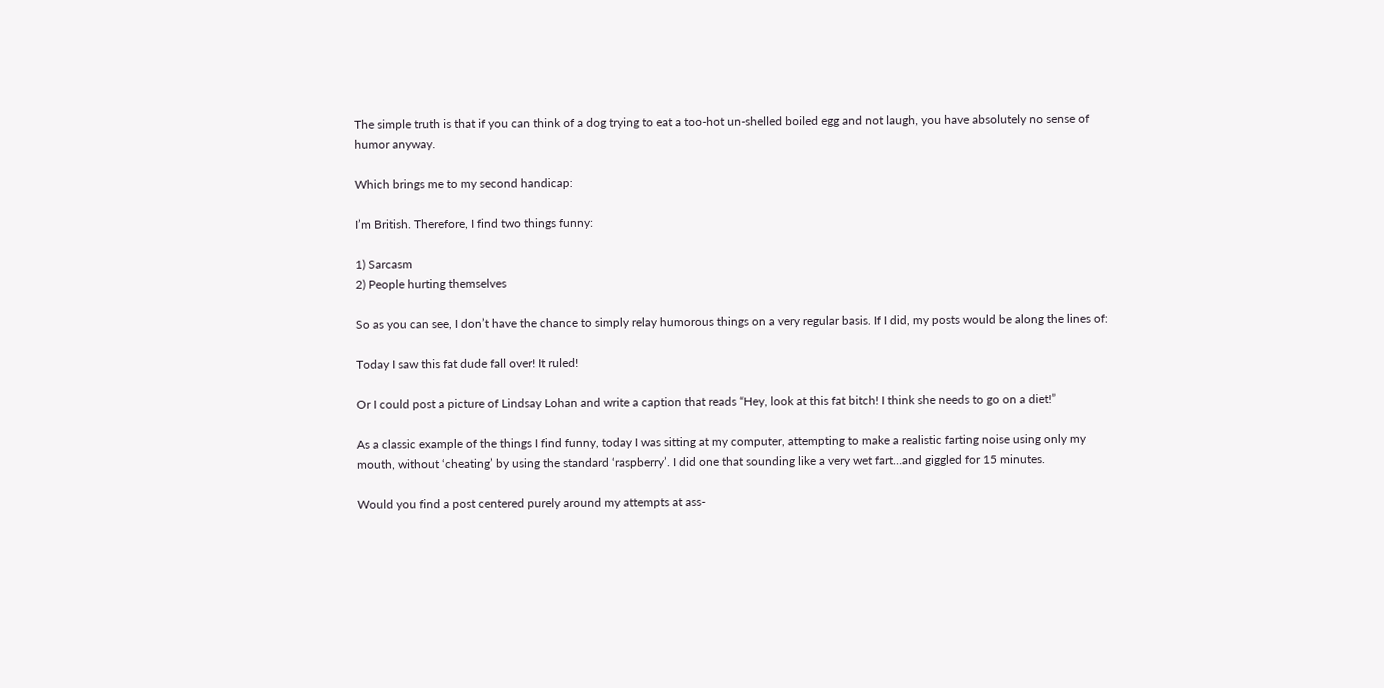The simple truth is that if you can think of a dog trying to eat a too-hot un-shelled boiled egg and not laugh, you have absolutely no sense of humor anyway.

Which brings me to my second handicap:

I’m British. Therefore, I find two things funny:

1) Sarcasm
2) People hurting themselves

So as you can see, I don’t have the chance to simply relay humorous things on a very regular basis. If I did, my posts would be along the lines of:

Today I saw this fat dude fall over! It ruled!

Or I could post a picture of Lindsay Lohan and write a caption that reads “Hey, look at this fat bitch! I think she needs to go on a diet!”

As a classic example of the things I find funny, today I was sitting at my computer, attempting to make a realistic farting noise using only my mouth, without ‘cheating’ by using the standard ‘raspberry’. I did one that sounding like a very wet fart…and giggled for 15 minutes.

Would you find a post centered purely around my attempts at ass-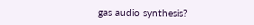gas audio synthesis?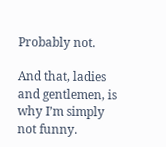Probably not.

And that, ladies and gentlemen, is why I’m simply not funny.